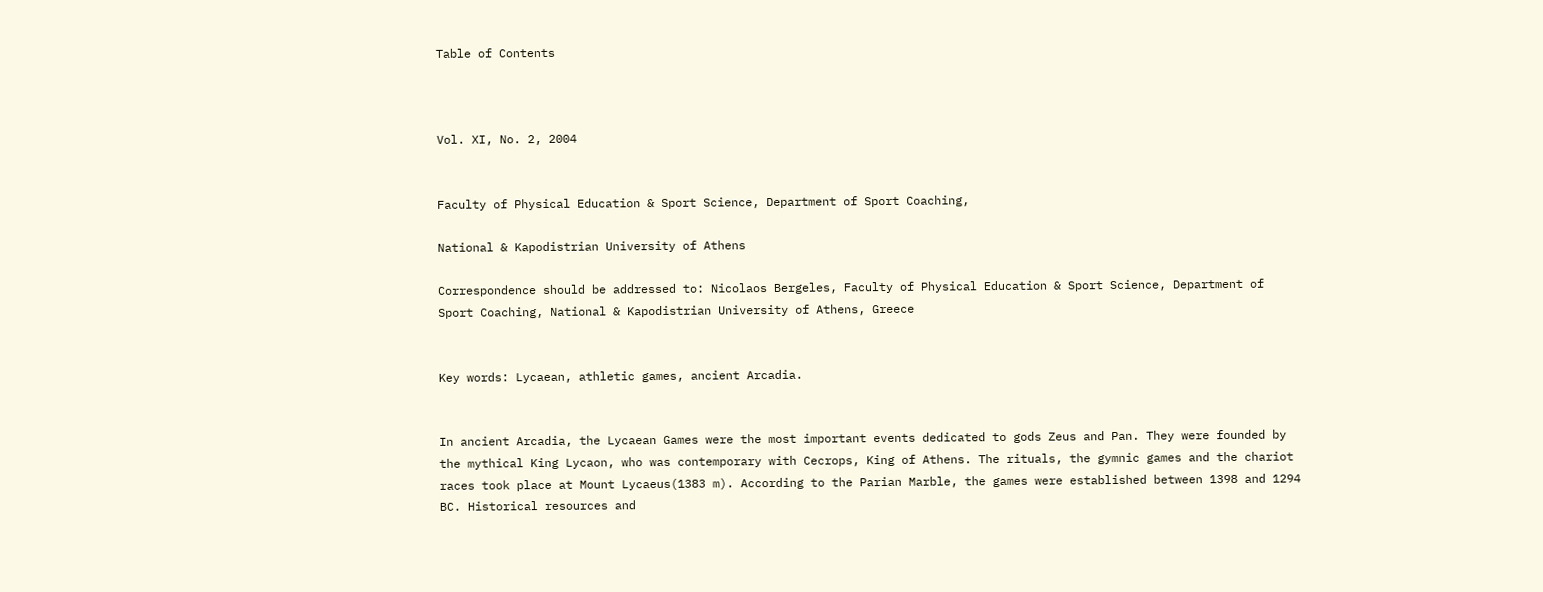Table of Contents



Vol. XI, No. 2, 2004


Faculty of Physical Education & Sport Science, Department of Sport Coaching,

National & Kapodistrian University of Athens

Correspondence should be addressed to: Nicolaos Bergeles, Faculty of Physical Education & Sport Science, Department of Sport Coaching, National & Kapodistrian University of Athens, Greece


Key words: Lycaean, athletic games, ancient Arcadia.


In ancient Arcadia, the Lycaean Games were the most important events dedicated to gods Zeus and Pan. They were founded by the mythical King Lycaon, who was contemporary with Cecrops, King of Athens. The rituals, the gymnic games and the chariot races took place at Mount Lycaeus(1383 m). According to the Parian Marble, the games were established between 1398 and 1294 BC. Historical resources and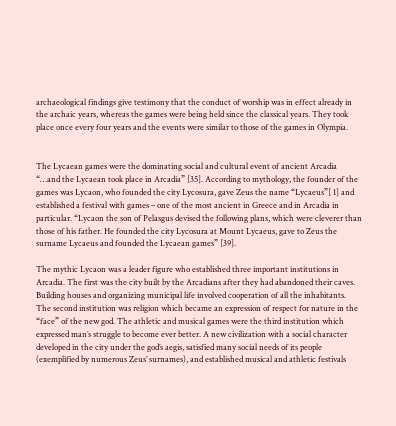archaeological findings give testimony that the conduct of worship was in effect already in the archaic years, whereas the games were being held since the classical years. They took place once every four years and the events were similar to those of the games in Olympia.


The Lycaean games were the dominating social and cultural event of ancient Arcadia “…and the Lycaean took place in Arcadia” [35]. According to mythology, the founder of the games was Lycaon, who founded the city Lycosura, gave Zeus the name “Lycaeus”[ 1] and established a festival with games – one of the most ancient in Greece and in Arcadia in particular. “Lycaon the son of Pelasgus devised the following plans, which were cleverer than those of his father. He founded the city Lycosura at Mount Lycaeus, gave to Zeus the surname Lycaeus and founded the Lycaean games” [39].

The mythic Lycaon was a leader figure who established three important institutions in Arcadia. The first was the city built by the Arcadians after they had abandoned their caves. Building houses and organizing municipal life involved cooperation of all the inhabitants. The second institution was religion which became an expression of respect for nature in the “face” of the new god. The athletic and musical games were the third institution which expressed man’s struggle to become ever better. A new civilization with a social character developed in the city under the god’s aegis, satisfied many social needs of its people (exemplified by numerous Zeus’ surnames), and established musical and athletic festivals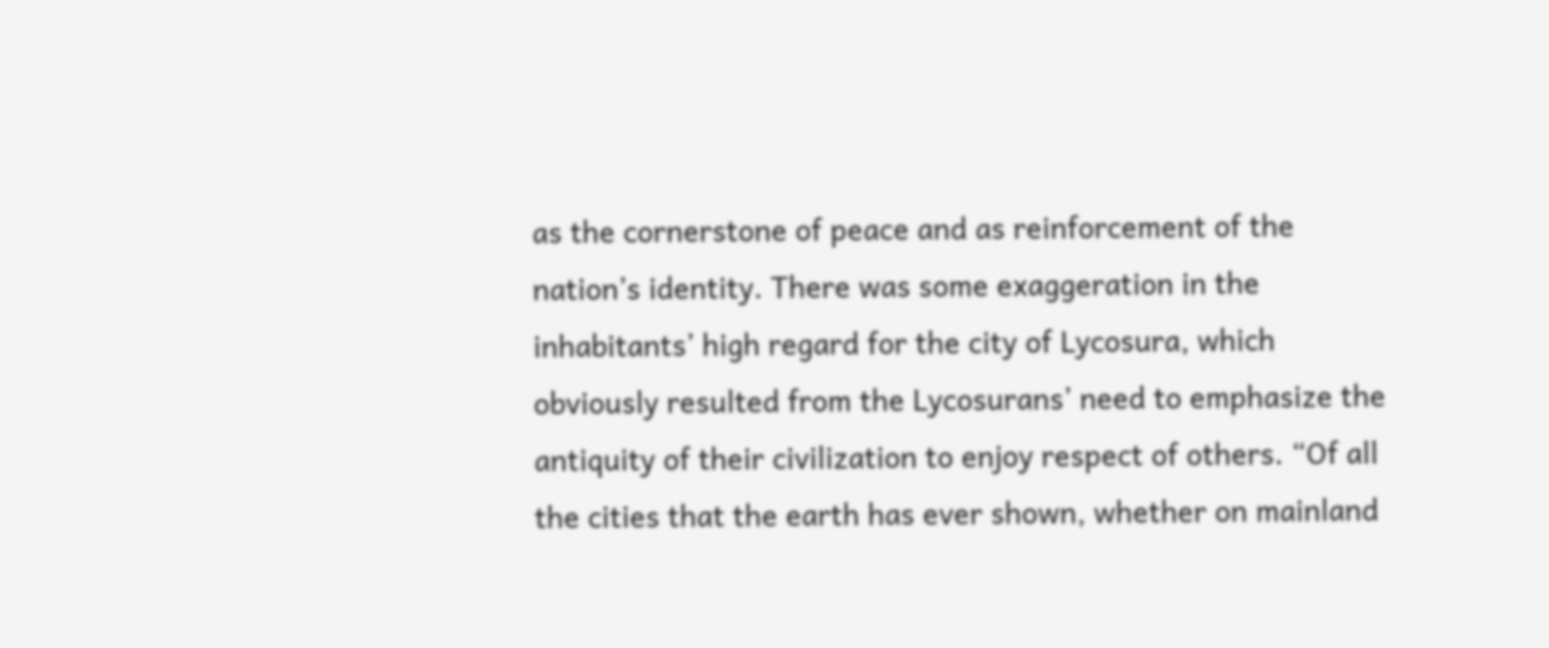as the cornerstone of peace and as reinforcement of the nation’s identity. There was some exaggeration in the inhabitants’ high regard for the city of Lycosura, which obviously resulted from the Lycosurans’ need to emphasize the antiquity of their civilization to enjoy respect of others. “Of all the cities that the earth has ever shown, whether on mainland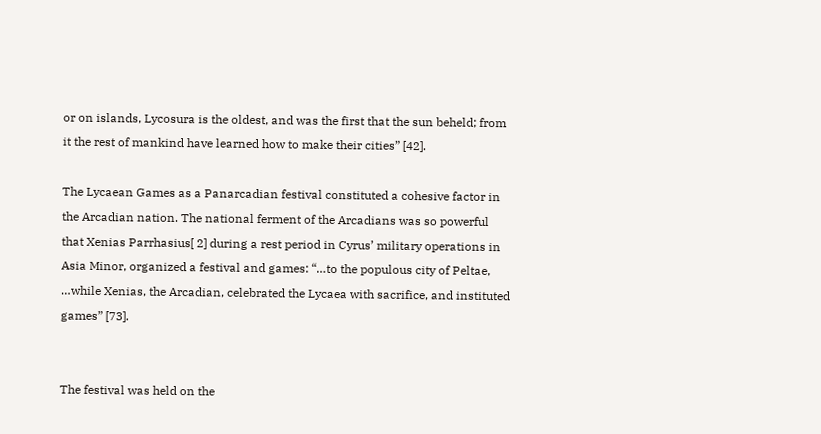or on islands, Lycosura is the oldest, and was the first that the sun beheld; from it the rest of mankind have learned how to make their cities” [42].

The Lycaean Games as a Panarcadian festival constituted a cohesive factor in the Arcadian nation. The national ferment of the Arcadians was so powerful that Xenias Parrhasius[ 2] during a rest period in Cyrus’ military operations in Asia Minor, organized a festival and games: “…to the populous city of Peltae, …while Xenias, the Arcadian, celebrated the Lycaea with sacrifice, and instituted games” [73].


The festival was held on the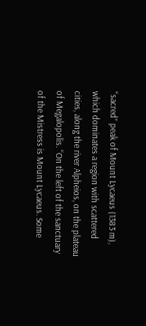“sacred” peak of Mount Lycaeus (1383 m), which dominates a region with scattered cities, along the river Alpheios, on the plateau of Megalopolis. “On the left of the sanctuary of the Mistress is Mount Lycaeus. Some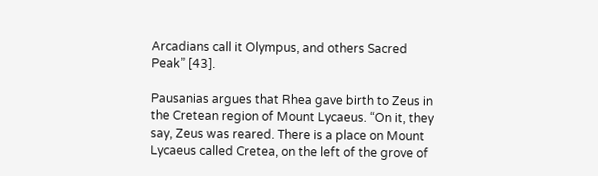Arcadians call it Olympus, and others Sacred Peak” [43].

Pausanias argues that Rhea gave birth to Zeus in the Cretean region of Mount Lycaeus. “On it, they say, Zeus was reared. There is a place on Mount Lycaeus called Cretea, on the left of the grove of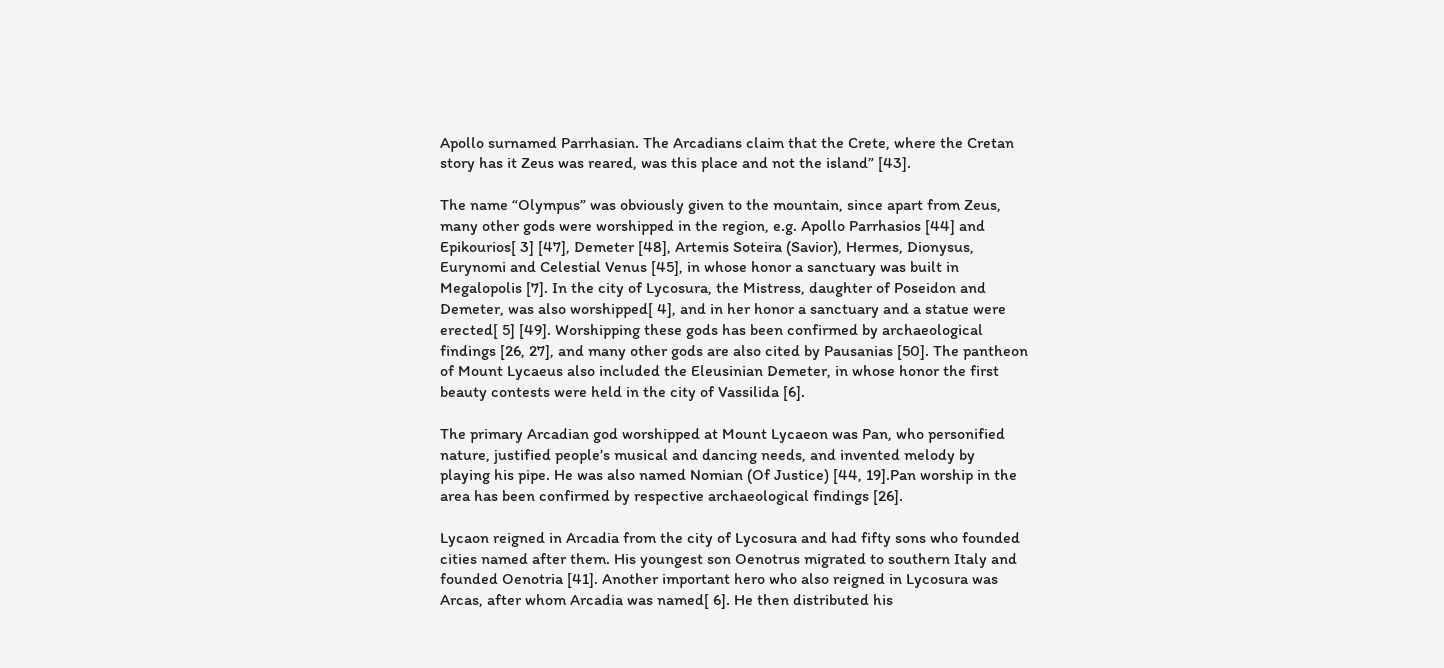Apollo surnamed Parrhasian. The Arcadians claim that the Crete, where the Cretan story has it Zeus was reared, was this place and not the island” [43].

The name “Olympus” was obviously given to the mountain, since apart from Zeus, many other gods were worshipped in the region, e.g. Apollo Parrhasios [44] and Epikourios[ 3] [47], Demeter [48], Artemis Soteira (Savior), Hermes, Dionysus, Eurynomi and Celestial Venus [45], in whose honor a sanctuary was built in Megalopolis [7]. In the city of Lycosura, the Mistress, daughter of Poseidon and Demeter, was also worshipped[ 4], and in her honor a sanctuary and a statue were erected[ 5] [49]. Worshipping these gods has been confirmed by archaeological findings [26, 27], and many other gods are also cited by Pausanias [50]. The pantheon of Mount Lycaeus also included the Eleusinian Demeter, in whose honor the first beauty contests were held in the city of Vassilida [6].

The primary Arcadian god worshipped at Mount Lycaeon was Pan, who personified nature, justified people’s musical and dancing needs, and invented melody by playing his pipe. He was also named Nomian (Of Justice) [44, 19].Pan worship in the area has been confirmed by respective archaeological findings [26].

Lycaon reigned in Arcadia from the city of Lycosura and had fifty sons who founded cities named after them. His youngest son Oenotrus migrated to southern Italy and founded Oenotria [41]. Another important hero who also reigned in Lycosura was Arcas, after whom Arcadia was named[ 6]. He then distributed his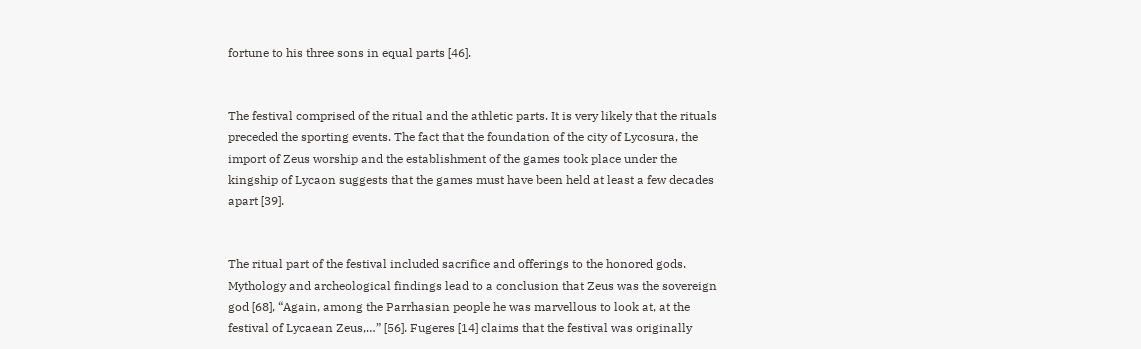fortune to his three sons in equal parts [46].


The festival comprised of the ritual and the athletic parts. It is very likely that the rituals preceded the sporting events. The fact that the foundation of the city of Lycosura, the import of Zeus worship and the establishment of the games took place under the kingship of Lycaon suggests that the games must have been held at least a few decades apart [39].


The ritual part of the festival included sacrifice and offerings to the honored gods. Mythology and archeological findings lead to a conclusion that Zeus was the sovereign god [68], “Again, among the Parrhasian people he was marvellous to look at, at the festival of Lycaean Zeus,…” [56]. Fugeres [14] claims that the festival was originally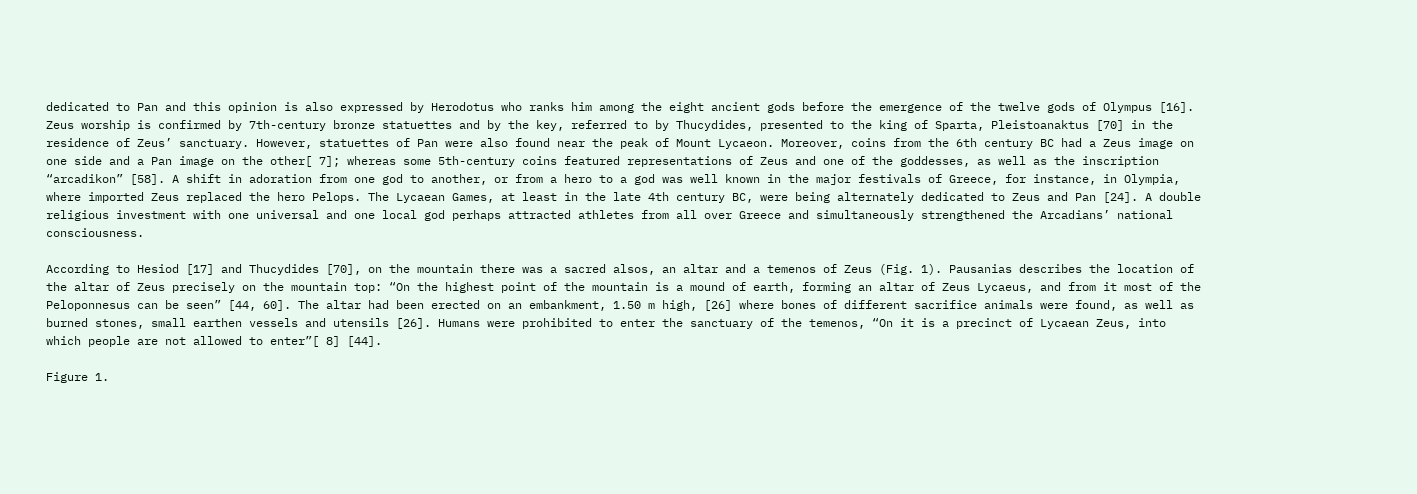dedicated to Pan and this opinion is also expressed by Herodotus who ranks him among the eight ancient gods before the emergence of the twelve gods of Olympus [16]. Zeus worship is confirmed by 7th-century bronze statuettes and by the key, referred to by Thucydides, presented to the king of Sparta, Pleistoanaktus [70] in the residence of Zeus’ sanctuary. However, statuettes of Pan were also found near the peak of Mount Lycaeon. Moreover, coins from the 6th century BC had a Zeus image on one side and a Pan image on the other[ 7]; whereas some 5th-century coins featured representations of Zeus and one of the goddesses, as well as the inscription “arcadikon” [58]. A shift in adoration from one god to another, or from a hero to a god was well known in the major festivals of Greece, for instance, in Olympia, where imported Zeus replaced the hero Pelops. The Lycaean Games, at least in the late 4th century BC, were being alternately dedicated to Zeus and Pan [24]. A double religious investment with one universal and one local god perhaps attracted athletes from all over Greece and simultaneously strengthened the Arcadians’ national consciousness.

According to Hesiod [17] and Thucydides [70], on the mountain there was a sacred alsos, an altar and a temenos of Zeus (Fig. 1). Pausanias describes the location of the altar of Zeus precisely on the mountain top: “On the highest point of the mountain is a mound of earth, forming an altar of Zeus Lycaeus, and from it most of the Peloponnesus can be seen” [44, 60]. The altar had been erected on an embankment, 1.50 m high, [26] where bones of different sacrifice animals were found, as well as burned stones, small earthen vessels and utensils [26]. Humans were prohibited to enter the sanctuary of the temenos, “On it is a precinct of Lycaean Zeus, into which people are not allowed to enter”[ 8] [44].

Figure 1.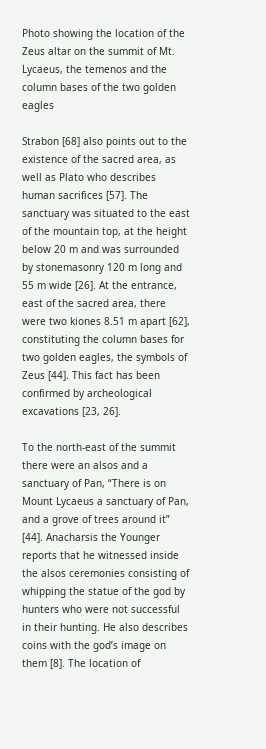Photo showing the location of the Zeus altar on the summit of Mt. Lycaeus, the temenos and the column bases of the two golden eagles

Strabon [68] also points out to the existence of the sacred area, as well as Plato who describes human sacrifices [57]. The sanctuary was situated to the east of the mountain top, at the height below 20 m and was surrounded by stonemasonry 120 m long and 55 m wide [26]. At the entrance, east of the sacred area, there were two kiones 8.51 m apart [62], constituting the column bases for two golden eagles, the symbols of Zeus [44]. This fact has been confirmed by archeological excavations [23, 26].

To the north-east of the summit there were an alsos and a sanctuary of Pan, “There is on Mount Lycaeus a sanctuary of Pan, and a grove of trees around it” [44]. Anacharsis the Younger reports that he witnessed inside the alsos ceremonies consisting of whipping the statue of the god by hunters who were not successful in their hunting. He also describes coins with the god’s image on them [8]. The location of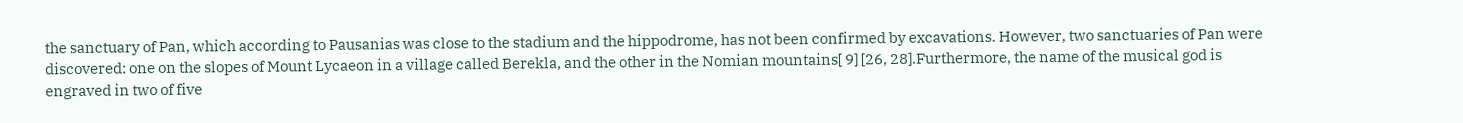the sanctuary of Pan, which according to Pausanias was close to the stadium and the hippodrome, has not been confirmed by excavations. However, two sanctuaries of Pan were discovered: one on the slopes of Mount Lycaeon in a village called Berekla, and the other in the Nomian mountains[ 9] [26, 28].Furthermore, the name of the musical god is engraved in two of five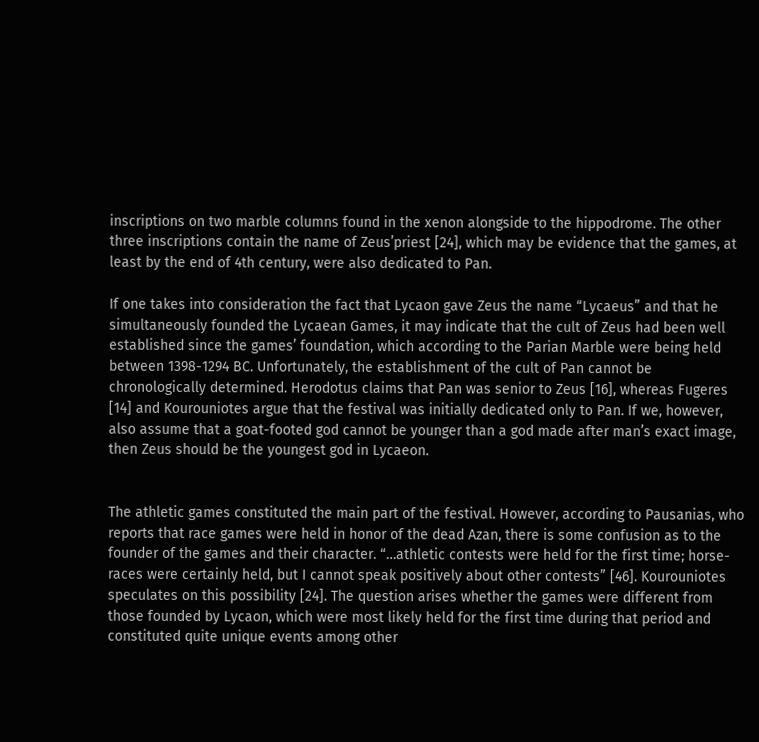inscriptions on two marble columns found in the xenon alongside to the hippodrome. The other three inscriptions contain the name of Zeus’priest [24], which may be evidence that the games, at least by the end of 4th century, were also dedicated to Pan.

If one takes into consideration the fact that Lycaon gave Zeus the name “Lycaeus” and that he simultaneously founded the Lycaean Games, it may indicate that the cult of Zeus had been well established since the games’ foundation, which according to the Parian Marble were being held between 1398-1294 BC. Unfortunately, the establishment of the cult of Pan cannot be chronologically determined. Herodotus claims that Pan was senior to Zeus [16], whereas Fugeres [14] and Kourouniotes argue that the festival was initially dedicated only to Pan. If we, however, also assume that a goat-footed god cannot be younger than a god made after man’s exact image, then Zeus should be the youngest god in Lycaeon.


The athletic games constituted the main part of the festival. However, according to Pausanias, who reports that race games were held in honor of the dead Azan, there is some confusion as to the founder of the games and their character. “…athletic contests were held for the first time; horse-races were certainly held, but I cannot speak positively about other contests” [46]. Kourouniotes speculates on this possibility [24]. The question arises whether the games were different from those founded by Lycaon, which were most likely held for the first time during that period and constituted quite unique events among other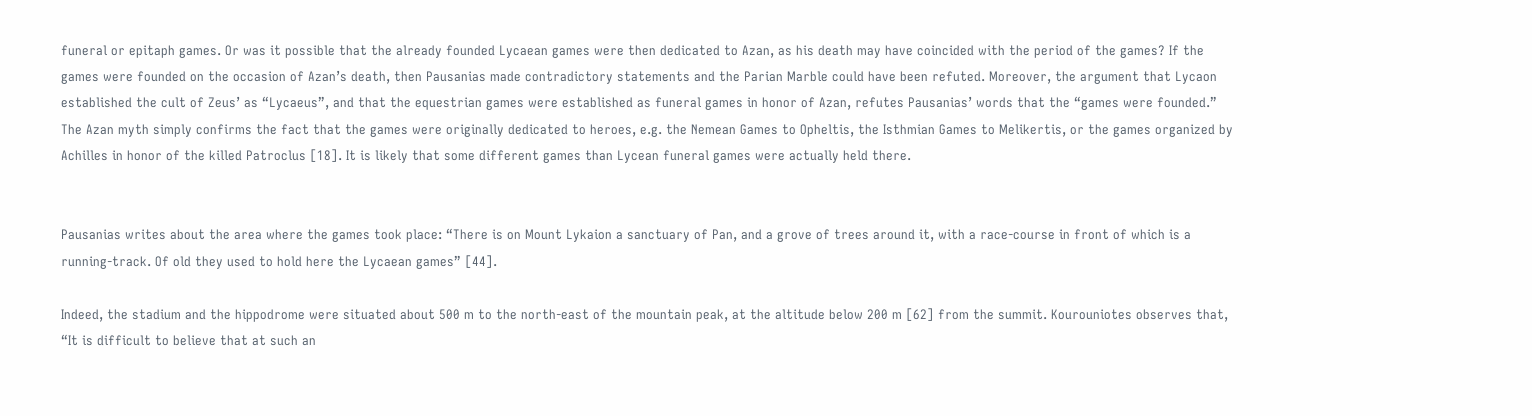funeral or epitaph games. Or was it possible that the already founded Lycaean games were then dedicated to Azan, as his death may have coincided with the period of the games? If the games were founded on the occasion of Azan’s death, then Pausanias made contradictory statements and the Parian Marble could have been refuted. Moreover, the argument that Lycaon established the cult of Zeus’ as “Lycaeus”, and that the equestrian games were established as funeral games in honor of Azan, refutes Pausanias’ words that the “games were founded.” The Azan myth simply confirms the fact that the games were originally dedicated to heroes, e.g. the Nemean Games to Opheltis, the Isthmian Games to Melikertis, or the games organized by Achilles in honor of the killed Patroclus [18]. It is likely that some different games than Lycean funeral games were actually held there.


Pausanias writes about the area where the games took place: “There is on Mount Lykaion a sanctuary of Pan, and a grove of trees around it, with a race-course in front of which is a running-track. Of old they used to hold here the Lycaean games” [44].

Indeed, the stadium and the hippodrome were situated about 500 m to the north-east of the mountain peak, at the altitude below 200 m [62] from the summit. Kourouniotes observes that, “It is difficult to believe that at such an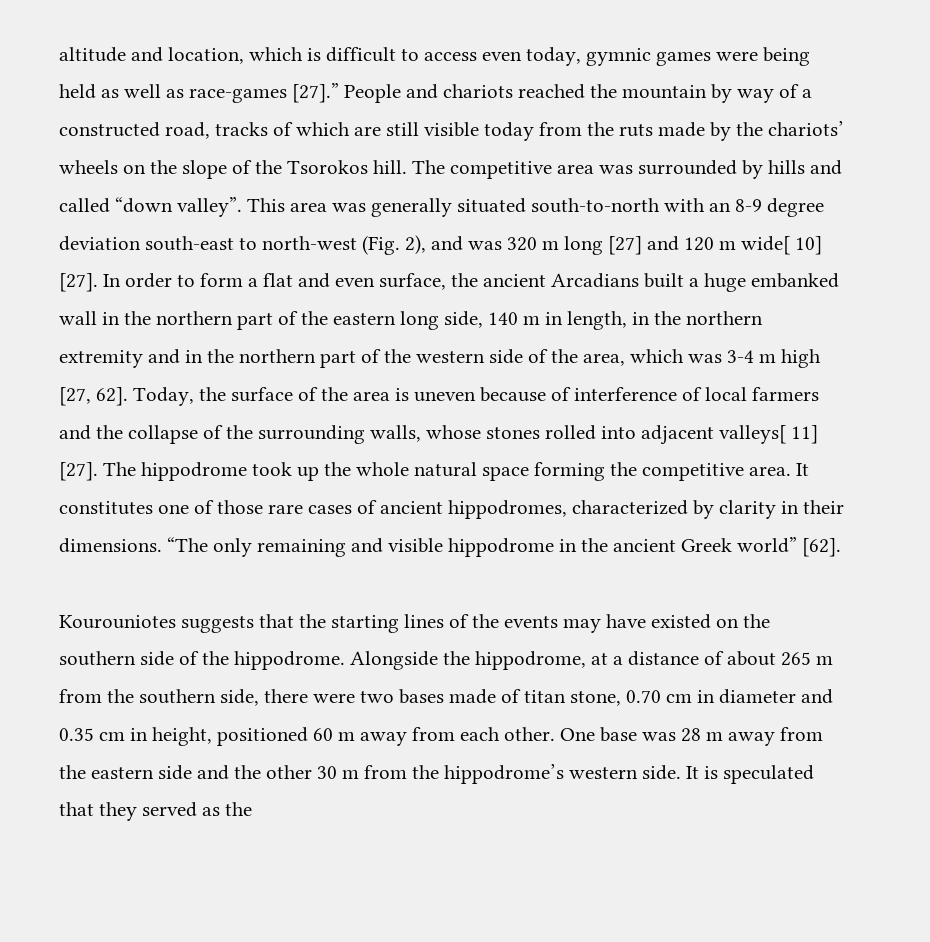altitude and location, which is difficult to access even today, gymnic games were being held as well as race-games [27].” People and chariots reached the mountain by way of a constructed road, tracks of which are still visible today from the ruts made by the chariots’ wheels on the slope of the Tsorokos hill. The competitive area was surrounded by hills and called “down valley”. This area was generally situated south-to-north with an 8-9 degree deviation south-east to north-west (Fig. 2), and was 320 m long [27] and 120 m wide[ 10] [27]. In order to form a flat and even surface, the ancient Arcadians built a huge embanked wall in the northern part of the eastern long side, 140 m in length, in the northern extremity and in the northern part of the western side of the area, which was 3-4 m high [27, 62]. Today, the surface of the area is uneven because of interference of local farmers and the collapse of the surrounding walls, whose stones rolled into adjacent valleys[ 11] [27]. The hippodrome took up the whole natural space forming the competitive area. It constitutes one of those rare cases of ancient hippodromes, characterized by clarity in their dimensions. “The only remaining and visible hippodrome in the ancient Greek world” [62].

Kourouniotes suggests that the starting lines of the events may have existed on the southern side of the hippodrome. Alongside the hippodrome, at a distance of about 265 m from the southern side, there were two bases made of titan stone, 0.70 cm in diameter and 0.35 cm in height, positioned 60 m away from each other. One base was 28 m away from the eastern side and the other 30 m from the hippodrome’s western side. It is speculated that they served as the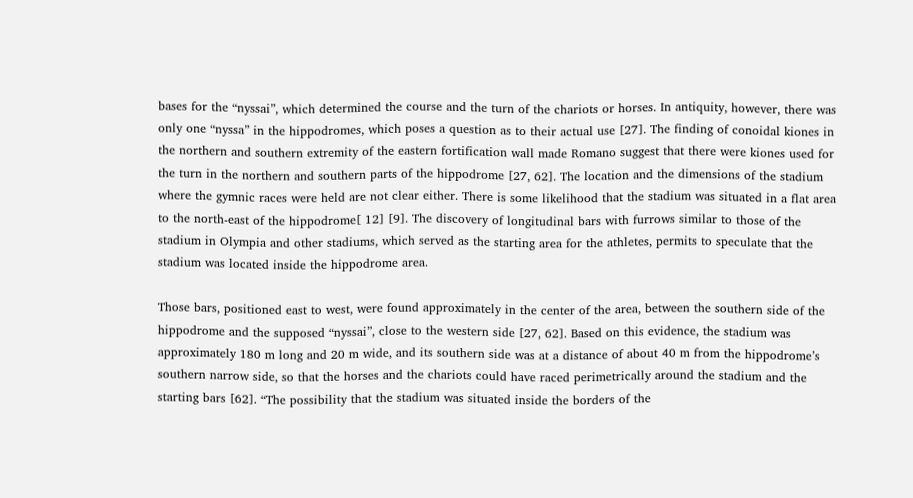bases for the “nyssai”, which determined the course and the turn of the chariots or horses. In antiquity, however, there was only one “nyssa” in the hippodromes, which poses a question as to their actual use [27]. The finding of conoidal kiones in the northern and southern extremity of the eastern fortification wall made Romano suggest that there were kiones used for the turn in the northern and southern parts of the hippodrome [27, 62]. The location and the dimensions of the stadium where the gymnic races were held are not clear either. There is some likelihood that the stadium was situated in a flat area to the north-east of the hippodrome[ 12] [9]. The discovery of longitudinal bars with furrows similar to those of the stadium in Olympia and other stadiums, which served as the starting area for the athletes, permits to speculate that the stadium was located inside the hippodrome area.

Those bars, positioned east to west, were found approximately in the center of the area, between the southern side of the hippodrome and the supposed “nyssai”, close to the western side [27, 62]. Based on this evidence, the stadium was approximately 180 m long and 20 m wide, and its southern side was at a distance of about 40 m from the hippodrome’s southern narrow side, so that the horses and the chariots could have raced perimetrically around the stadium and the starting bars [62]. “The possibility that the stadium was situated inside the borders of the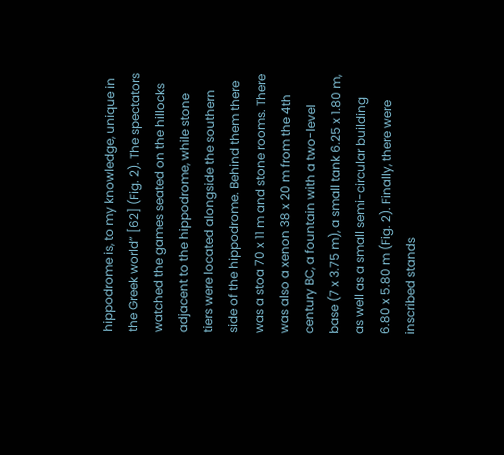hippodrome is, to my knowledge, unique in the Greek world” [62] (Fig. 2). The spectators watched the games seated on the hillocks adjacent to the hippodrome, while stone tiers were located alongside the southern side of the hippodrome. Behind them there was a stoa 70 x 11 m and stone rooms. There was also a xenon 38 x 20 m from the 4th century BC, a fountain with a two-level base (7 x 3.75 m), a small tank 6.25 x 1.80 m, as well as a small semi-circular building 6.80 x 5.80 m (Fig. 2). Finally, there were inscribed stands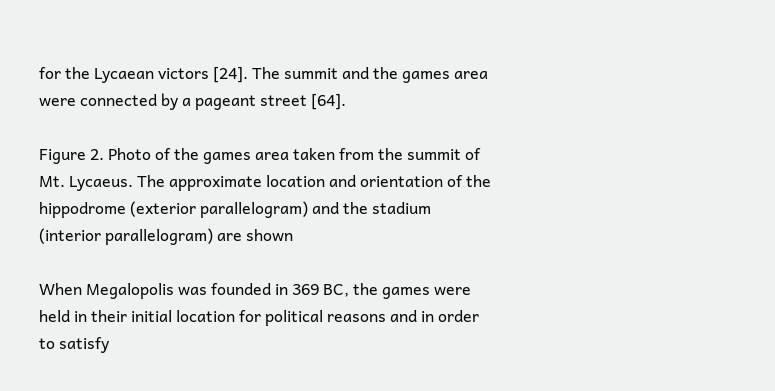for the Lycaean victors [24]. The summit and the games area were connected by a pageant street [64].

Figure 2. Photo of the games area taken from the summit of Mt. Lycaeus. The approximate location and orientation of the hippodrome (exterior parallelogram) and the stadium (interior parallelogram) are shown

When Megalopolis was founded in 369 BC, the games were held in their initial location for political reasons and in order to satisfy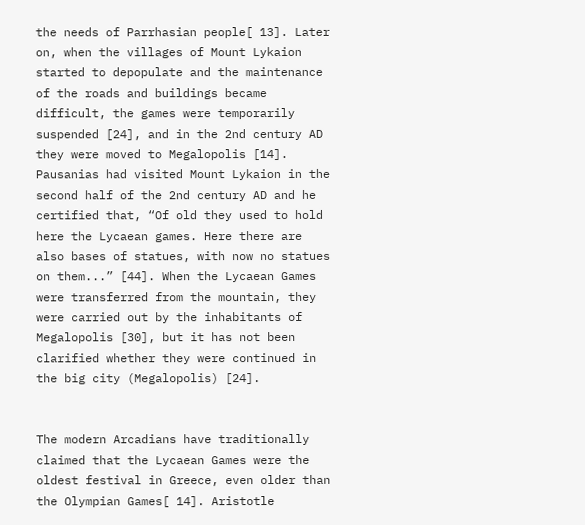the needs of Parrhasian people[ 13]. Later on, when the villages of Mount Lykaion started to depopulate and the maintenance of the roads and buildings became difficult, the games were temporarily suspended [24], and in the 2nd century AD they were moved to Megalopolis [14]. Pausanias had visited Mount Lykaion in the second half of the 2nd century AD and he certified that, “Of old they used to hold here the Lycaean games. Here there are also bases of statues, with now no statues on them...” [44]. When the Lycaean Games were transferred from the mountain, they were carried out by the inhabitants of Megalopolis [30], but it has not been clarified whether they were continued in the big city (Megalopolis) [24].


The modern Arcadians have traditionally claimed that the Lycaean Games were the oldest festival in Greece, even older than the Olympian Games[ 14]. Aristotle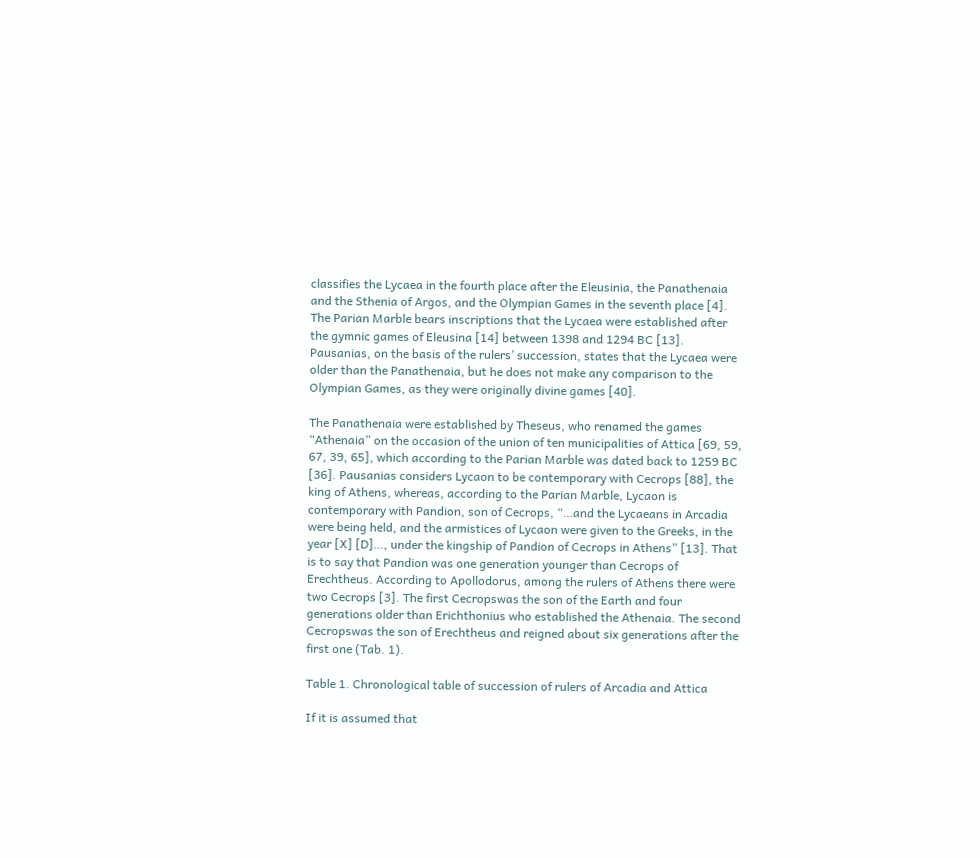classifies the Lycaea in the fourth place after the Eleusinia, the Panathenaia and the Sthenia of Argos, and the Olympian Games in the seventh place [4]. The Parian Marble bears inscriptions that the Lycaea were established after the gymnic games of Eleusina [14] between 1398 and 1294 BC [13]. Pausanias, on the basis of the rulers’ succession, states that the Lycaea were older than the Panathenaia, but he does not make any comparison to the Olympian Games, as they were originally divine games [40].

The Panathenaia were established by Theseus, who renamed the games “Athenaia” on the occasion of the union of ten municipalities of Attica [69, 59, 67, 39, 65], which according to the Parian Marble was dated back to 1259 BC [36]. Pausanias considers Lycaon to be contemporary with Cecrops [88], the king of Athens, whereas, according to the Parian Marble, Lycaon is contemporary with Pandion, son of Cecrops, “…and the Lycaeans in Arcadia were being held, and the armistices of Lycaon were given to the Greeks, in the year [X] [D]…, under the kingship of Pandion of Cecrops in Athens” [13]. That is to say that Pandion was one generation younger than Cecrops of Erechtheus. According to Apollodorus, among the rulers of Athens there were two Cecrops [3]. The first Cecropswas the son of the Earth and four generations older than Erichthonius who established the Athenaia. The second Cecropswas the son of Erechtheus and reigned about six generations after the first one (Tab. 1).

Table 1. Chronological table of succession of rulers of Arcadia and Attica

If it is assumed that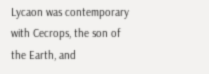Lycaon was contemporary with Cecrops, the son of the Earth, and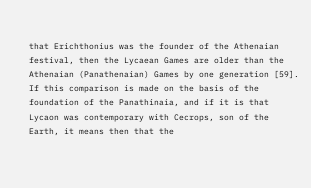that Erichthonius was the founder of the Athenaian festival, then the Lycaean Games are older than the Athenaian (Panathenaian) Games by one generation [59]. If this comparison is made on the basis of the foundation of the Panathinaia, and if it is that Lycaon was contemporary with Cecrops, son of the Earth, it means then that the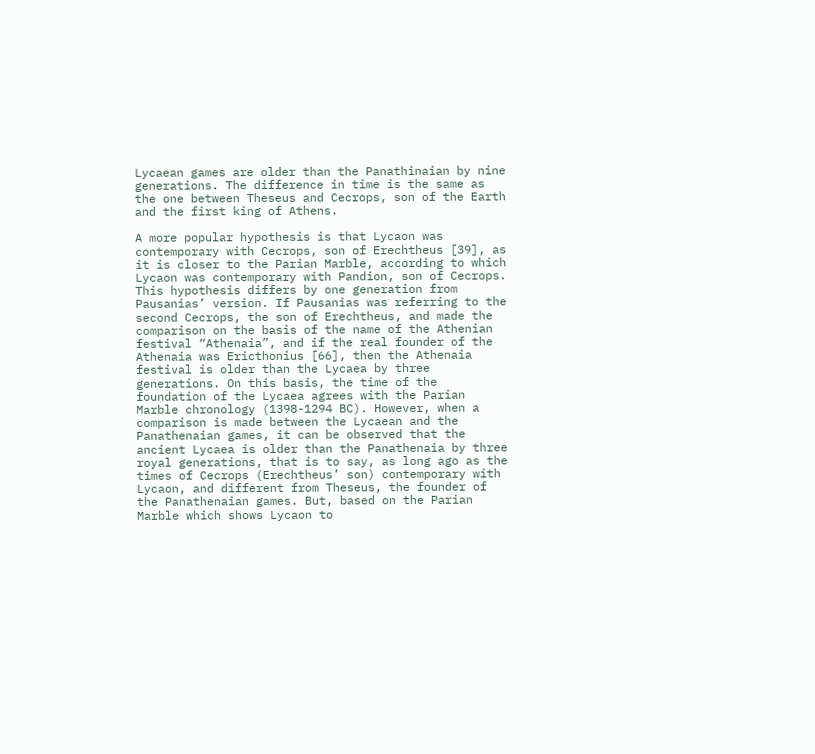Lycaean games are older than the Panathinaian by nine generations. The difference in time is the same as the one between Theseus and Cecrops, son of the Earth and the first king of Athens.

A more popular hypothesis is that Lycaon was contemporary with Cecrops, son of Erechtheus [39], as it is closer to the Parian Marble, according to which Lycaon was contemporary with Pandion, son of Cecrops. This hypothesis differs by one generation from Pausanias’ version. If Pausanias was referring to the second Cecrops, the son of Erechtheus, and made the comparison on the basis of the name of the Athenian festival “Athenaia”, and if the real founder of the Athenaia was Ericthonius [66], then the Athenaia festival is older than the Lycaea by three generations. On this basis, the time of the foundation of the Lycaea agrees with the Parian Marble chronology (1398-1294 BC). However, when a comparison is made between the Lycaean and the Panathenaian games, it can be observed that the ancient Lycaea is older than the Panathenaia by three royal generations, that is to say, as long ago as the times of Cecrops (Erechtheus’ son) contemporary with Lycaon, and different from Theseus, the founder of the Panathenaian games. But, based on the Parian Marble which shows Lycaon to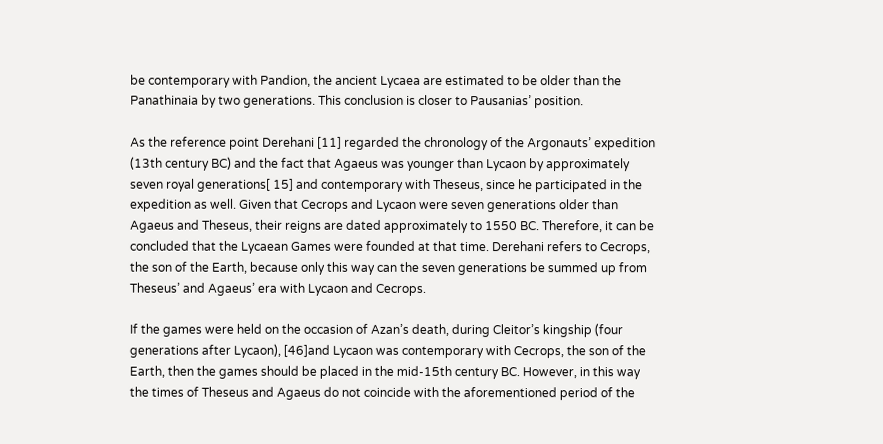be contemporary with Pandion, the ancient Lycaea are estimated to be older than the Panathinaia by two generations. This conclusion is closer to Pausanias’ position.

As the reference point Derehani [11] regarded the chronology of the Argonauts’ expedition (13th century BC) and the fact that Agaeus was younger than Lycaon by approximately seven royal generations[ 15] and contemporary with Theseus, since he participated in the expedition as well. Given that Cecrops and Lycaon were seven generations older than Agaeus and Theseus, their reigns are dated approximately to 1550 BC. Therefore, it can be concluded that the Lycaean Games were founded at that time. Derehani refers to Cecrops, the son of the Earth, because only this way can the seven generations be summed up from Theseus’ and Agaeus’ era with Lycaon and Cecrops.

If the games were held on the occasion of Azan’s death, during Cleitor’s kingship (four generations after Lycaon), [46]and Lycaon was contemporary with Cecrops, the son of the Earth, then the games should be placed in the mid-15th century BC. However, in this way the times of Theseus and Agaeus do not coincide with the aforementioned period of the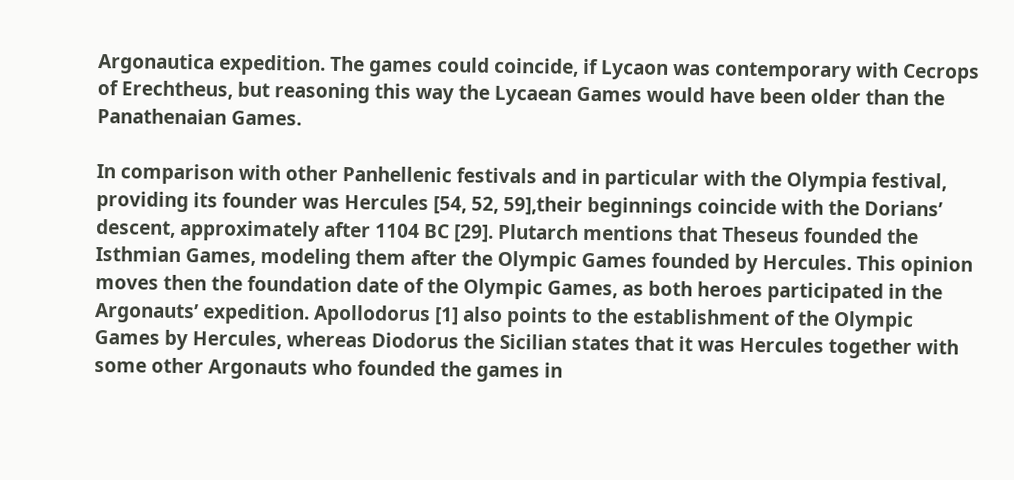Argonautica expedition. The games could coincide, if Lycaon was contemporary with Cecrops of Erechtheus, but reasoning this way the Lycaean Games would have been older than the Panathenaian Games.

In comparison with other Panhellenic festivals and in particular with the Olympia festival, providing its founder was Hercules [54, 52, 59],their beginnings coincide with the Dorians’ descent, approximately after 1104 BC [29]. Plutarch mentions that Theseus founded the Isthmian Games, modeling them after the Olympic Games founded by Hercules. This opinion moves then the foundation date of the Olympic Games, as both heroes participated in the Argonauts’ expedition. Apollodorus [1] also points to the establishment of the Olympic Games by Hercules, whereas Diodorus the Sicilian states that it was Hercules together with some other Argonauts who founded the games in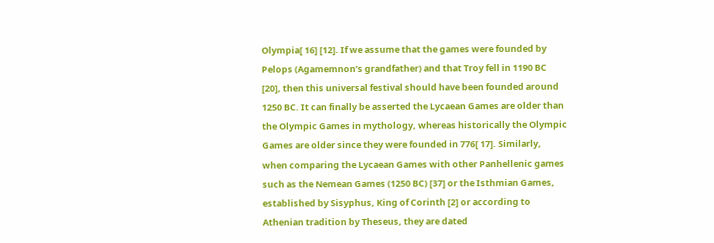Olympia[ 16] [12]. If we assume that the games were founded by Pelops (Agamemnon’s grandfather) and that Troy fell in 1190 BC [20], then this universal festival should have been founded around 1250 BC. It can finally be asserted the Lycaean Games are older than the Olympic Games in mythology, whereas historically the Olympic Games are older since they were founded in 776[ 17]. Similarly, when comparing the Lycaean Games with other Panhellenic games such as the Nemean Games (1250 BC) [37] or the Isthmian Games, established by Sisyphus, King of Corinth [2] or according to Athenian tradition by Theseus, they are dated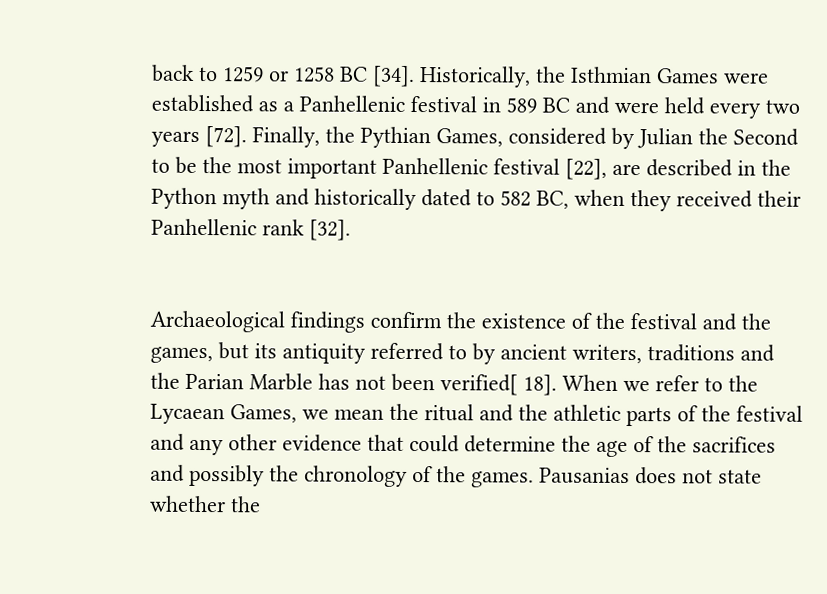back to 1259 or 1258 BC [34]. Historically, the Isthmian Games were established as a Panhellenic festival in 589 BC and were held every two years [72]. Finally, the Pythian Games, considered by Julian the Second to be the most important Panhellenic festival [22], are described in the Python myth and historically dated to 582 BC, when they received their Panhellenic rank [32].


Archaeological findings confirm the existence of the festival and the games, but its antiquity referred to by ancient writers, traditions and the Parian Marble has not been verified[ 18]. When we refer to the Lycaean Games, we mean the ritual and the athletic parts of the festival and any other evidence that could determine the age of the sacrifices and possibly the chronology of the games. Pausanias does not state whether the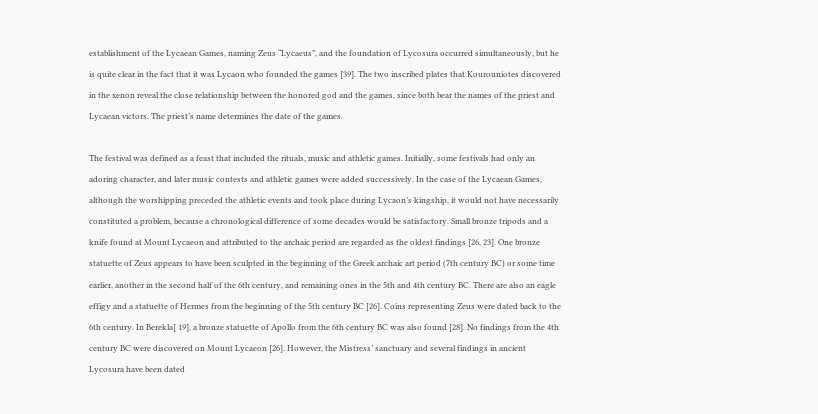establishment of the Lycaean Games, naming Zeus “Lycaeus”, and the foundation of Lycosura occurred simultaneously, but he is quite clear in the fact that it was Lycaon who founded the games [39]. The two inscribed plates that Kourouniotes discovered in the xenon reveal the close relationship between the honored god and the games, since both bear the names of the priest and Lycaean victors. The priest’s name determines the date of the games.

The festival was defined as a feast that included the rituals, music and athletic games. Initially, some festivals had only an adoring character, and later music contests and athletic games were added successively. In the case of the Lycaean Games, although the worshipping preceded the athletic events and took place during Lycaon’s kingship, it would not have necessarily constituted a problem, because a chronological difference of some decades would be satisfactory. Small bronze tripods and a knife found at Mount Lycaeon and attributed to the archaic period are regarded as the oldest findings [26, 23]. One bronze statuette of Zeus appears to have been sculpted in the beginning of the Greek archaic art period (7th century BC) or some time earlier, another in the second half of the 6th century, and remaining ones in the 5th and 4th century BC. There are also an eagle effigy and a statuette of Hermes from the beginning of the 5th century BC [26]. Coins representing Zeus were dated back to the 6th century. In Berekla[ 19], a bronze statuette of Apollo from the 6th century BC was also found [28]. No findings from the 4th century BC were discovered on Mount Lycaeon [26]. However, the Mistress’ sanctuary and several findings in ancient Lycosura have been dated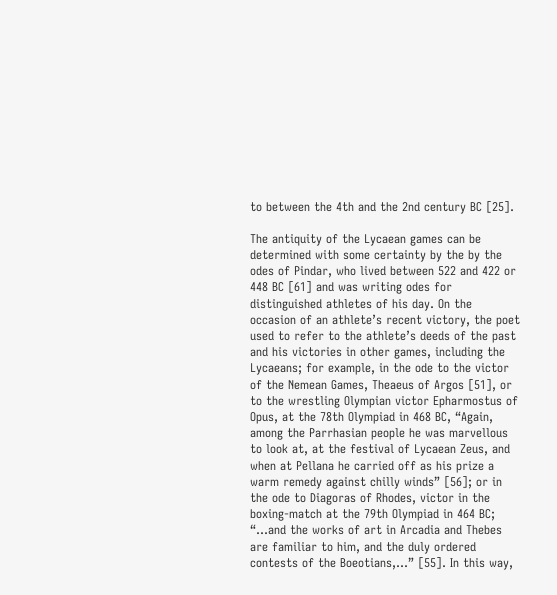to between the 4th and the 2nd century BC [25].

The antiquity of the Lycaean games can be determined with some certainty by the by the odes of Pindar, who lived between 522 and 422 or 448 BC [61] and was writing odes for distinguished athletes of his day. On the occasion of an athlete’s recent victory, the poet used to refer to the athlete’s deeds of the past and his victories in other games, including the Lycaeans; for example, in the ode to the victor of the Nemean Games, Theaeus of Argos [51], or to the wrestling Olympian victor Epharmostus of Opus, at the 78th Olympiad in 468 BC, “Again, among the Parrhasian people he was marvellous to look at, at the festival of Lycaean Zeus, and when at Pellana he carried off as his prize a warm remedy against chilly winds” [56]; or in the ode to Diagoras of Rhodes, victor in the boxing-match at the 79th Olympiad in 464 BC; “…and the works of art in Arcadia and Thebes are familiar to him, and the duly ordered contests of the Boeotians,…” [55]. In this way,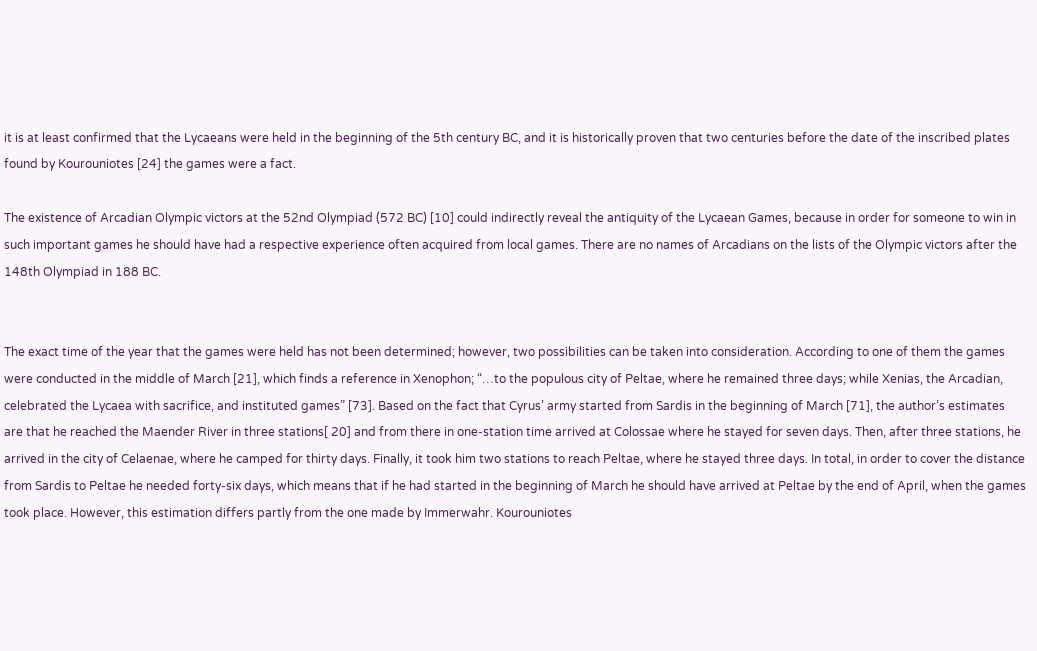it is at least confirmed that the Lycaeans were held in the beginning of the 5th century BC, and it is historically proven that two centuries before the date of the inscribed plates found by Kourouniotes [24] the games were a fact.

The existence of Arcadian Olympic victors at the 52nd Olympiad (572 BC) [10] could indirectly reveal the antiquity of the Lycaean Games, because in order for someone to win in such important games he should have had a respective experience often acquired from local games. There are no names of Arcadians on the lists of the Olympic victors after the 148th Olympiad in 188 BC.


The exact time of the year that the games were held has not been determined; however, two possibilities can be taken into consideration. According to one of them the games were conducted in the middle of March [21], which finds a reference in Xenophon; “…to the populous city of Peltae, where he remained three days; while Xenias, the Arcadian, celebrated the Lycaea with sacrifice, and instituted games” [73]. Based on the fact that Cyrus’ army started from Sardis in the beginning of March [71], the author’s estimates are that he reached the Maender River in three stations[ 20] and from there in one-station time arrived at Colossae where he stayed for seven days. Then, after three stations, he arrived in the city of Celaenae, where he camped for thirty days. Finally, it took him two stations to reach Peltae, where he stayed three days. In total, in order to cover the distance from Sardis to Peltae he needed forty-six days, which means that if he had started in the beginning of March he should have arrived at Peltae by the end of April, when the games took place. However, this estimation differs partly from the one made by Immerwahr. Kourouniotes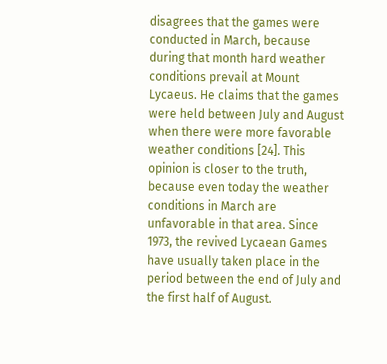disagrees that the games were conducted in March, because during that month hard weather conditions prevail at Mount Lycaeus. He claims that the games were held between July and August when there were more favorable weather conditions [24]. This opinion is closer to the truth, because even today the weather conditions in March are unfavorable in that area. Since 1973, the revived Lycaean Games have usually taken place in the period between the end of July and the first half of August.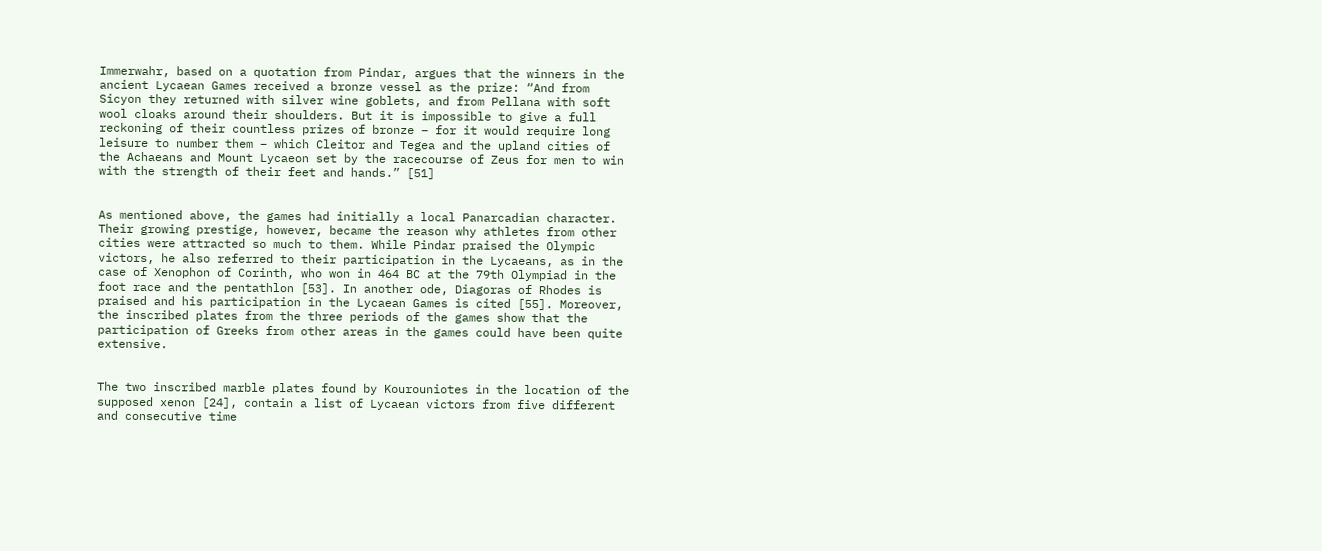Immerwahr, based on a quotation from Pindar, argues that the winners in the ancient Lycaean Games received a bronze vessel as the prize: “And from Sicyon they returned with silver wine goblets, and from Pellana with soft wool cloaks around their shoulders. But it is impossible to give a full reckoning of their countless prizes of bronze – for it would require long leisure to number them – which Cleitor and Tegea and the upland cities of the Achaeans and Mount Lycaeon set by the racecourse of Zeus for men to win with the strength of their feet and hands.” [51]


As mentioned above, the games had initially a local Panarcadian character. Their growing prestige, however, became the reason why athletes from other cities were attracted so much to them. While Pindar praised the Olympic victors, he also referred to their participation in the Lycaeans, as in the case of Xenophon of Corinth, who won in 464 BC at the 79th Olympiad in the foot race and the pentathlon [53]. In another ode, Diagoras of Rhodes is praised and his participation in the Lycaean Games is cited [55]. Moreover, the inscribed plates from the three periods of the games show that the participation of Greeks from other areas in the games could have been quite extensive.


The two inscribed marble plates found by Kourouniotes in the location of the supposed xenon [24], contain a list of Lycaean victors from five different and consecutive time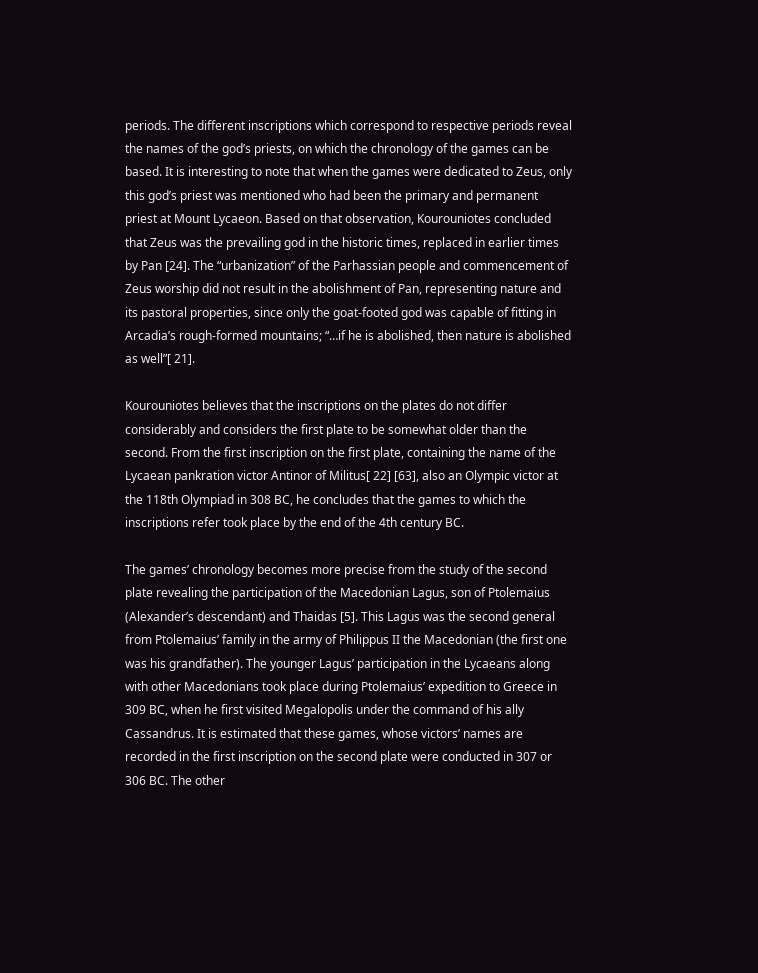periods. The different inscriptions which correspond to respective periods reveal the names of the god’s priests, on which the chronology of the games can be based. It is interesting to note that when the games were dedicated to Zeus, only this god’s priest was mentioned who had been the primary and permanent priest at Mount Lycaeon. Based on that observation, Kourouniotes concluded that Zeus was the prevailing god in the historic times, replaced in earlier times by Pan [24]. The “urbanization” of the Parhassian people and commencement of Zeus worship did not result in the abolishment of Pan, representing nature and its pastoral properties, since only the goat-footed god was capable of fitting in Arcadia’s rough-formed mountains; “…if he is abolished, then nature is abolished as well”[ 21].

Kourouniotes believes that the inscriptions on the plates do not differ considerably and considers the first plate to be somewhat older than the second. From the first inscription on the first plate, containing the name of the Lycaean pankration victor Antinor of Militus[ 22] [63], also an Olympic victor at the 118th Olympiad in 308 BC, he concludes that the games to which the inscriptions refer took place by the end of the 4th century BC.

The games’ chronology becomes more precise from the study of the second plate revealing the participation of the Macedonian Lagus, son of Ptolemaius (Alexander’s descendant) and Thaidas [5]. This Lagus was the second general from Ptolemaius’ family in the army of Philippus II the Macedonian (the first one was his grandfather). The younger Lagus’ participation in the Lycaeans along with other Macedonians took place during Ptolemaius’ expedition to Greece in 309 BC, when he first visited Megalopolis under the command of his ally Cassandrus. It is estimated that these games, whose victors’ names are recorded in the first inscription on the second plate were conducted in 307 or 306 BC. The other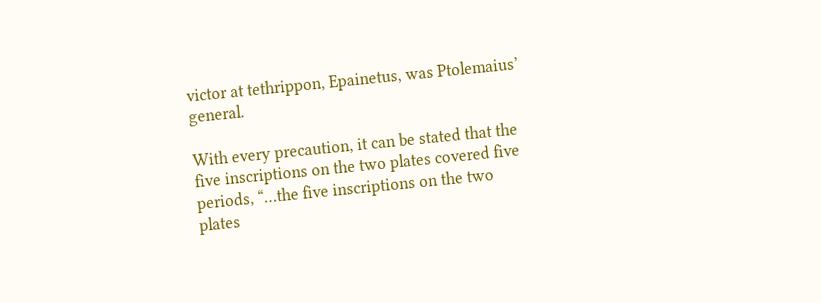victor at tethrippon, Epainetus, was Ptolemaius’ general.

With every precaution, it can be stated that the five inscriptions on the two plates covered five periods, “…the five inscriptions on the two plates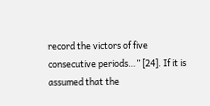record the victors of five consecutive periods…” [24]. If it is assumed that the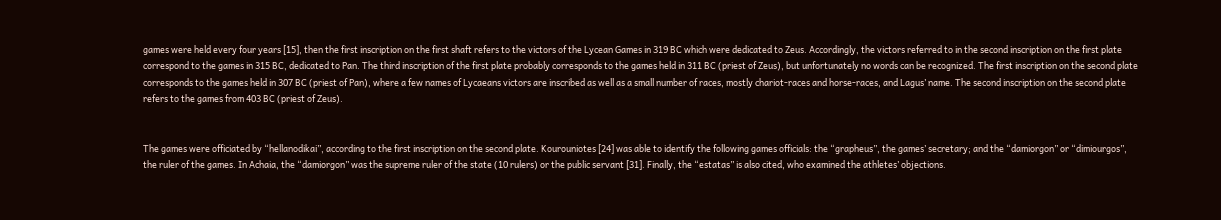games were held every four years [15], then the first inscription on the first shaft refers to the victors of the Lycean Games in 319 BC which were dedicated to Zeus. Accordingly, the victors referred to in the second inscription on the first plate correspond to the games in 315 BC, dedicated to Pan. The third inscription of the first plate probably corresponds to the games held in 311 BC (priest of Zeus), but unfortunately no words can be recognized. The first inscription on the second plate corresponds to the games held in 307 BC (priest of Pan), where a few names of Lycaeans victors are inscribed as well as a small number of races, mostly chariot-races and horse-races, and Lagus’ name. The second inscription on the second plate refers to the games from 403 BC (priest of Zeus).


The games were officiated by “hellanodikai”, according to the first inscription on the second plate. Kourouniotes [24] was able to identify the following games officials: the “grapheus”, the games’ secretary; and the “damiorgon” or “dimiourgos”, the ruler of the games. In Achaia, the “damiorgon” was the supreme ruler of the state (10 rulers) or the public servant [31]. Finally, the “estatas” is also cited, who examined the athletes’ objections.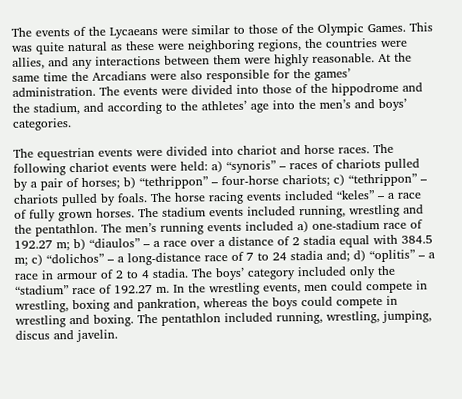The events of the Lycaeans were similar to those of the Olympic Games. This was quite natural as these were neighboring regions, the countries were allies, and any interactions between them were highly reasonable. At the same time the Arcadians were also responsible for the games’ administration. The events were divided into those of the hippodrome and the stadium, and according to the athletes’ age into the men’s and boys’ categories.

The equestrian events were divided into chariot and horse races. The following chariot events were held: a) “synoris” – races of chariots pulled by a pair of horses; b) “tethrippon” – four-horse chariots; c) “tethrippon” – chariots pulled by foals. The horse racing events included “keles” – a race of fully grown horses. The stadium events included running, wrestling and the pentathlon. The men’s running events included a) one-stadium race of 192.27 m; b) “diaulos” – a race over a distance of 2 stadia equal with 384.5 m; c) “dolichos” – a long-distance race of 7 to 24 stadia and; d) “oplitis” – a race in armour of 2 to 4 stadia. The boys’ category included only the “stadium” race of 192.27 m. In the wrestling events, men could compete in wrestling, boxing and pankration, whereas the boys could compete in wrestling and boxing. The pentathlon included running, wrestling, jumping, discus and javelin.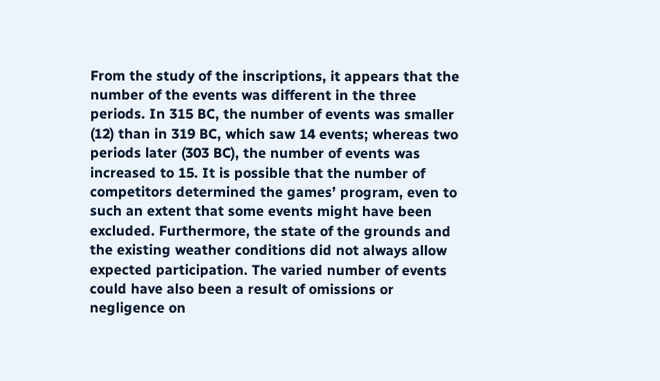From the study of the inscriptions, it appears that the number of the events was different in the three periods. In 315 BC, the number of events was smaller (12) than in 319 BC, which saw 14 events; whereas two periods later (303 BC), the number of events was increased to 15. It is possible that the number of competitors determined the games’ program, even to such an extent that some events might have been excluded. Furthermore, the state of the grounds and the existing weather conditions did not always allow expected participation. The varied number of events could have also been a result of omissions or negligence on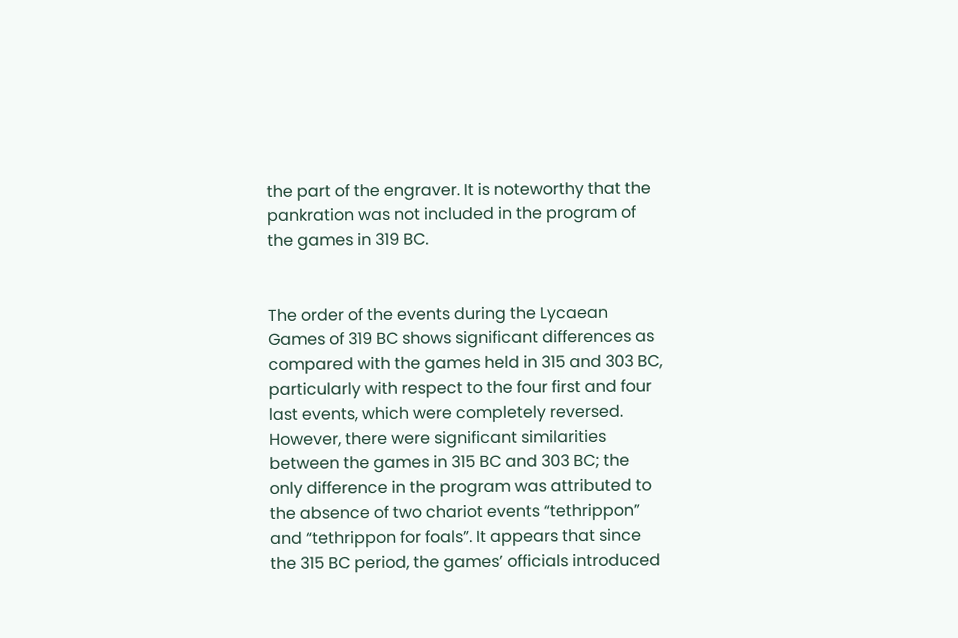the part of the engraver. It is noteworthy that the pankration was not included in the program of the games in 319 BC.


The order of the events during the Lycaean Games of 319 BC shows significant differences as compared with the games held in 315 and 303 BC, particularly with respect to the four first and four last events, which were completely reversed. However, there were significant similarities between the games in 315 BC and 303 BC; the only difference in the program was attributed to the absence of two chariot events “tethrippon” and “tethrippon for foals”. It appears that since the 315 BC period, the games’ officials introduced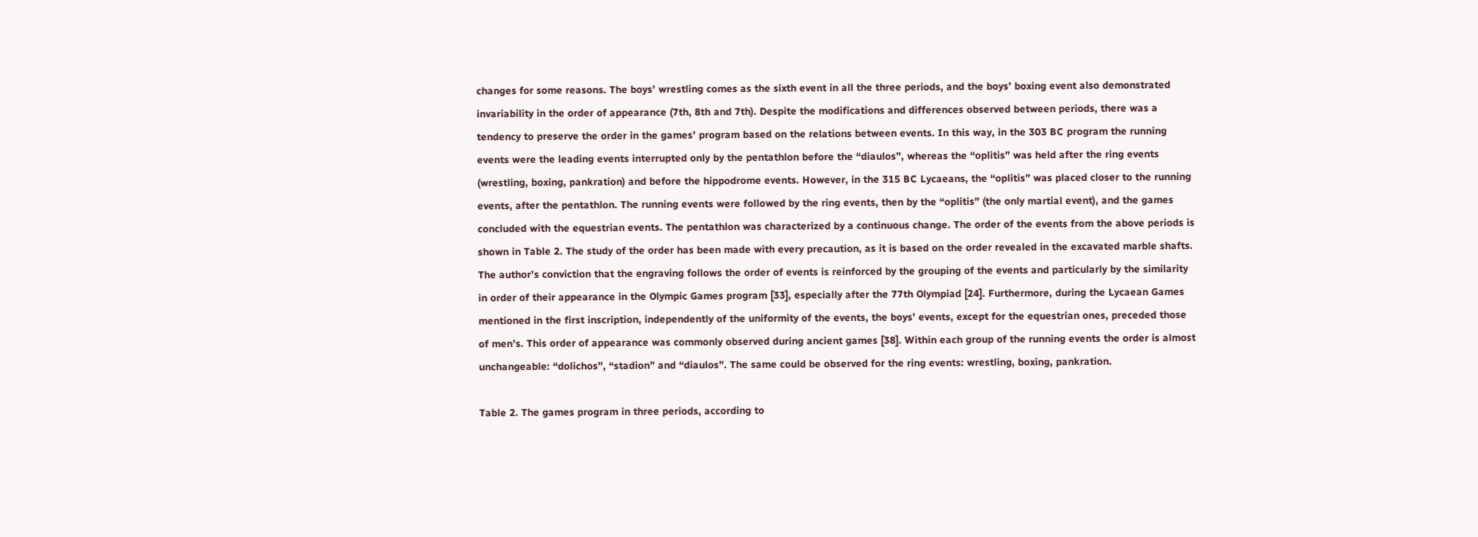changes for some reasons. The boys’ wrestling comes as the sixth event in all the three periods, and the boys’ boxing event also demonstrated invariability in the order of appearance (7th, 8th and 7th). Despite the modifications and differences observed between periods, there was a tendency to preserve the order in the games’ program based on the relations between events. In this way, in the 303 BC program the running events were the leading events interrupted only by the pentathlon before the “diaulos”, whereas the “oplitis” was held after the ring events (wrestling, boxing, pankration) and before the hippodrome events. However, in the 315 BC Lycaeans, the “oplitis” was placed closer to the running events, after the pentathlon. The running events were followed by the ring events, then by the “oplitis” (the only martial event), and the games concluded with the equestrian events. The pentathlon was characterized by a continuous change. The order of the events from the above periods is shown in Table 2. The study of the order has been made with every precaution, as it is based on the order revealed in the excavated marble shafts. The author’s conviction that the engraving follows the order of events is reinforced by the grouping of the events and particularly by the similarity in order of their appearance in the Olympic Games program [33], especially after the 77th Olympiad [24]. Furthermore, during the Lycaean Games mentioned in the first inscription, independently of the uniformity of the events, the boys’ events, except for the equestrian ones, preceded those of men’s. This order of appearance was commonly observed during ancient games [38]. Within each group of the running events the order is almost unchangeable: “dolichos”, “stadion” and “diaulos”. The same could be observed for the ring events: wrestling, boxing, pankration.

Table 2. The games program in three periods, according to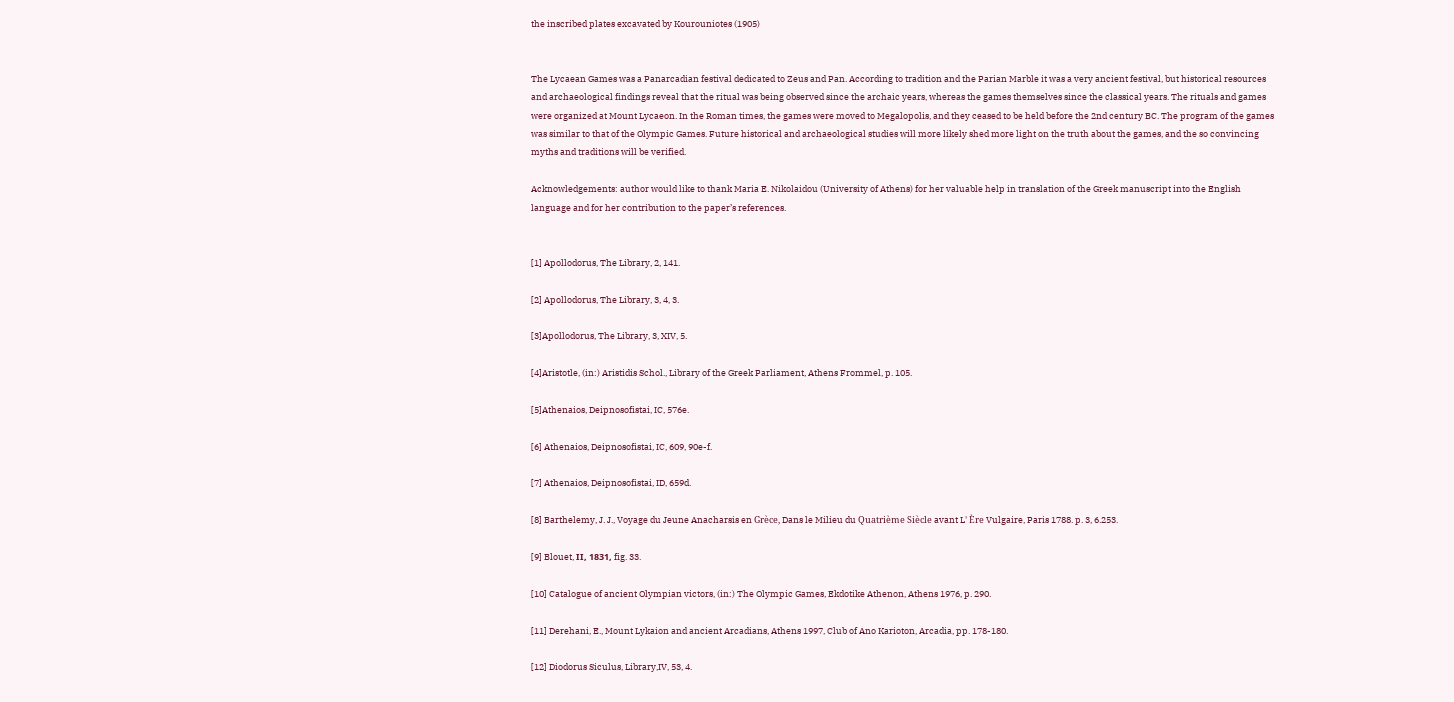the inscribed plates excavated by Kourouniotes (1905)


The Lycaean Games was a Panarcadian festival dedicated to Zeus and Pan. According to tradition and the Parian Marble it was a very ancient festival, but historical resources and archaeological findings reveal that the ritual was being observed since the archaic years, whereas the games themselves since the classical years. The rituals and games were organized at Mount Lycaeon. In the Roman times, the games were moved to Megalopolis, and they ceased to be held before the 2nd century BC. The program of the games was similar to that of the Olympic Games. Future historical and archaeological studies will more likely shed more light on the truth about the games, and the so convincing myths and traditions will be verified.

Acknowledgements: author would like to thank Maria E. Nikolaidou (University of Athens) for her valuable help in translation of the Greek manuscript into the English language and for her contribution to the paper’s references.


[1] Apollodorus, The Library, 2, 141.

[2] Apollodorus, The Library, 3, 4, 3.

[3]Apollodorus, The Library, 3, XIV, 5.

[4]Aristotle, (in:) Aristidis Schol., Library of the Greek Parliament, Athens Frommel, p. 105.

[5]Athenaios, Deipnosofistai, IC, 576e.

[6] Athenaios, Deipnosofistai, IC, 609, 90e-f.

[7] Athenaios, Deipnosofistai, ID, 659d.

[8] Barthelemy, J. J., Voyage du Jeune Anacharsis en Grèce, Dans le Milieu du Quatrième Siècle avant L' Ère Vulgaire, Paris 1788. p. 3, 6.253.

[9] Blouet, ΙΙ, 1831, fig. 33.

[10] Catalogue of ancient Olympian victors, (in:) The Olympic Games, Ekdotike Athenon, Athens 1976, p. 290.

[11] Derehani, E., Mount Lykaion and ancient Arcadians, Athens 1997, Club of Ano Karioton, Arcadia, pp. 178-180.

[12] Diodorus Siculus, Library,IV, 53, 4.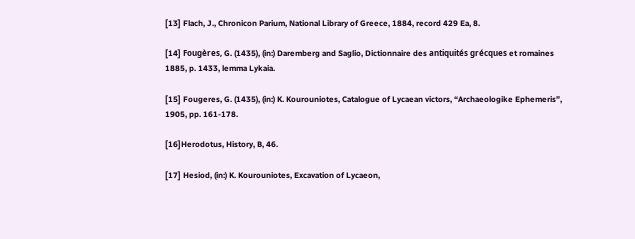[13] Flach, J., Chronicon Parium, National Library of Greece, 1884, record 429 Ea, 8.

[14] Fougères, G. (1435), (in:) Daremberg and Saglio, Dictionnaire des antiquités grécques et romaines 1885, p. 1433, lemma Lykaia.

[15] Fougeres, G. (1435), (in:) K. Kourouniotes, Catalogue of Lycaean victors, “Archaeologike Ephemeris”, 1905, pp. 161-178.

[16]Herodotus, History, B, 46.

[17] Hesiod, (in:) K. Kourouniotes, Excavation of Lycaeon,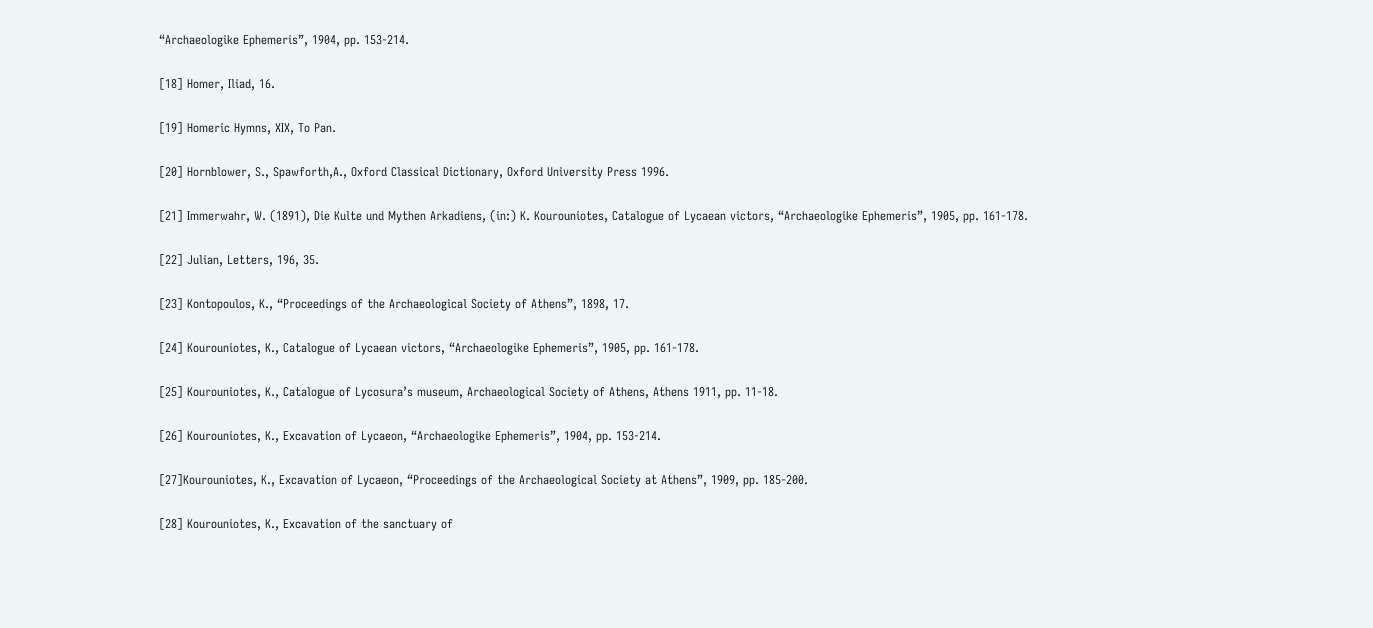“Archaeologike Ephemeris”, 1904, pp. 153-214.

[18] Homer, Iliad, 16.

[19] Homeric Hymns, XIX, To Pan.

[20] Hornblower, S., Spawforth,A., Oxford Classical Dictionary, Oxford University Press 1996.

[21] Immerwahr, W. (1891), Die Kulte und Mythen Arkadiens, (in:) K. Kourouniotes, Catalogue of Lycaean victors, “Archaeologike Ephemeris”, 1905, pp. 161-178.

[22] Julian, Letters, 196, 35.

[23] Kontopoulos, K., “Proceedings of the Archaeological Society of Athens”, 1898, 17.

[24] Kourouniotes, K., Catalogue of Lycaean victors, “Archaeologike Ephemeris”, 1905, pp. 161-178.

[25] Kourouniotes, K., Catalogue of Lycosura’s museum, Archaeological Society of Athens, Athens 1911, pp. 11-18.

[26] Kourouniotes, K., Excavation of Lycaeon, “Archaeologike Ephemeris”, 1904, pp. 153-214.

[27]Kourouniotes, K., Excavation of Lycaeon, “Proceedings of the Archaeological Society at Athens”, 1909, pp. 185-200.

[28] Kourouniotes, K., Excavation of the sanctuary of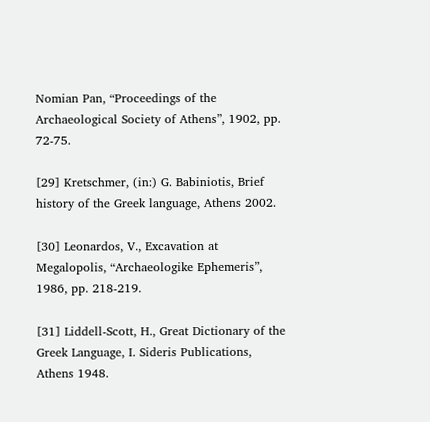Nomian Pan, “Proceedings of the Archaeological Society of Athens”, 1902, pp. 72-75.

[29] Kretschmer, (in:) G. Babiniotis, Brief history of the Greek language, Athens 2002.

[30] Leonardos, V., Excavation at Megalopolis, “Archaeologike Ephemeris”, 1986, pp. 218-219.

[31] Liddell-Scott, H., Great Dictionary of the Greek Language, I. Sideris Publications, Athens 1948.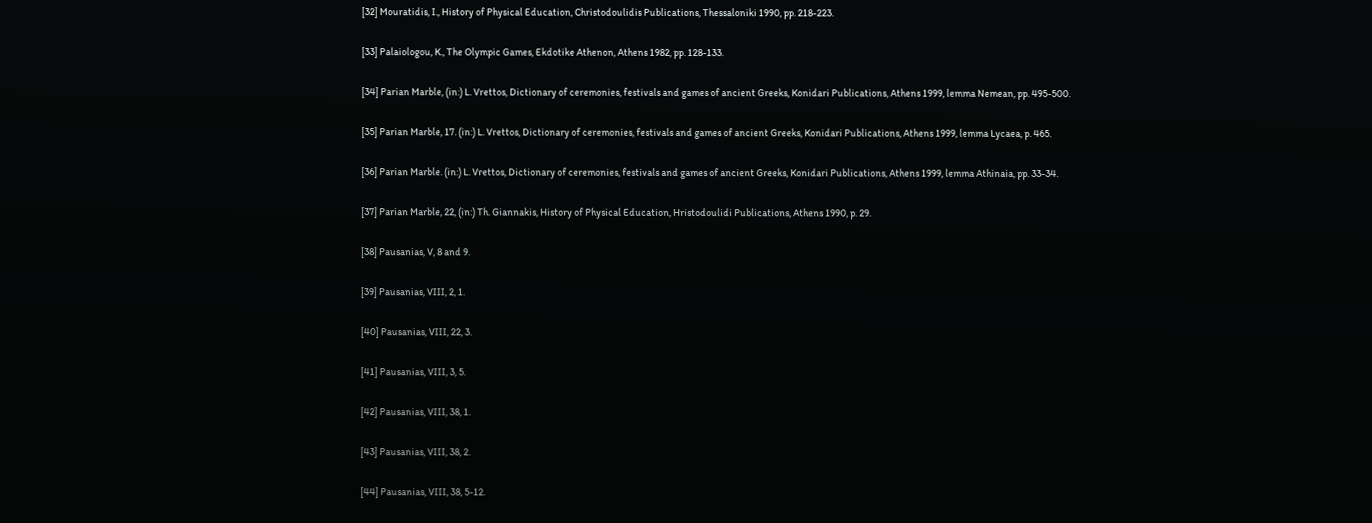[32] Mouratidis, I., History of Physical Education, Christodoulidis Publications, Thessaloniki 1990, pp. 218-223.

[33] Palaiologou, K., The Olympic Games, Ekdotike Athenon, Athens 1982, pp. 128-133.

[34] Parian Marble, (in:) L. Vrettos, Dictionary of ceremonies, festivals and games of ancient Greeks, Konidari Publications, Athens 1999, lemma Nemean, pp. 495-500.

[35] Parian Marble, 17. (in:) L. Vrettos, Dictionary of ceremonies, festivals and games of ancient Greeks, Konidari Publications, Athens 1999, lemma Lycaea, p. 465.

[36] Parian Marble. (in:) L. Vrettos, Dictionary of ceremonies, festivals and games of ancient Greeks, Konidari Publications, Athens 1999, lemma Athinaia, pp. 33-34.

[37] Parian Marble, 22, (in:) Th. Giannakis, History of Physical Education, Hristodoulidi Publications, Athens 1990, p. 29.

[38] Pausanias, V, 8 and 9.

[39] Pausanias, VIII, 2, 1.

[40] Pausanias, VIII, 22, 3.

[41] Pausanias, VIII, 3, 5.

[42] Pausanias, VIII, 38, 1.

[43] Pausanias, VIII, 38, 2.

[44] Pausanias, VIII, 38, 5-12.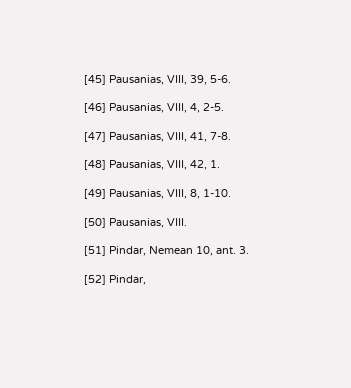[45] Pausanias, VIII, 39, 5-6.

[46] Pausanias, VIII, 4, 2-5.

[47] Pausanias, VIII, 41, 7-8.

[48] Pausanias, VIII, 42, 1.

[49] Pausanias, VIII, 8, 1-10.

[50] Pausanias, VIII.

[51] Pindar, Nemean 10, ant. 3.

[52] Pindar,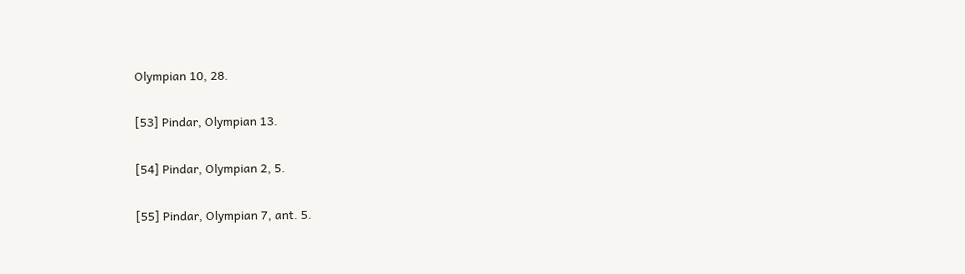Olympian 10, 28.

[53] Pindar, Olympian 13.

[54] Pindar, Olympian 2, 5.

[55] Pindar, Olympian 7, ant. 5.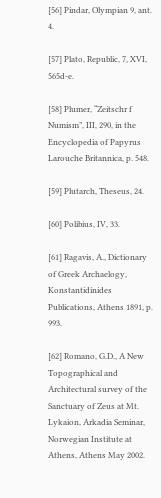[56] Pindar, Olympian 9, ant. 4.

[57] Plato, Republic, 7, XVI, 565d-e.

[58] Plumer, “Zeitschr f Numism”, III, 290, in the Encyclopedia of Papyrus Larouche Britannica, p. 548.

[59] Plutarch, Theseus, 24.

[60] Polibius, IV, 33.

[61] Ragavis, A., Dictionary of Greek Archaelogy, Konstantidinides Publications, Athens 1891, p. 993.

[62] Romano, G.D., A New Topographical and Architectural survey of the Sanctuary of Zeus at Mt. Lykaion, Arkadia Seminar, Norwegian Institute at Athens, Athens May 2002.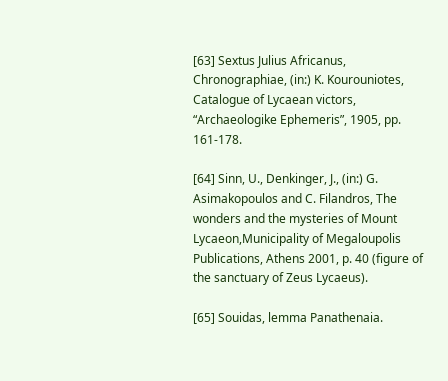[63] Sextus Julius Africanus, Chronographiae, (in:) K. Kourouniotes, Catalogue of Lycaean victors, “Archaeologike Ephemeris”, 1905, pp. 161-178.

[64] Sinn, U., Denkinger, J., (in:) G. Asimakopoulos and C. Filandros, The wonders and the mysteries of Mount Lycaeon,Municipality of Megaloupolis Publications, Athens 2001, p. 40 (figure of the sanctuary of Zeus Lycaeus).

[65] Souidas, lemma Panathenaia.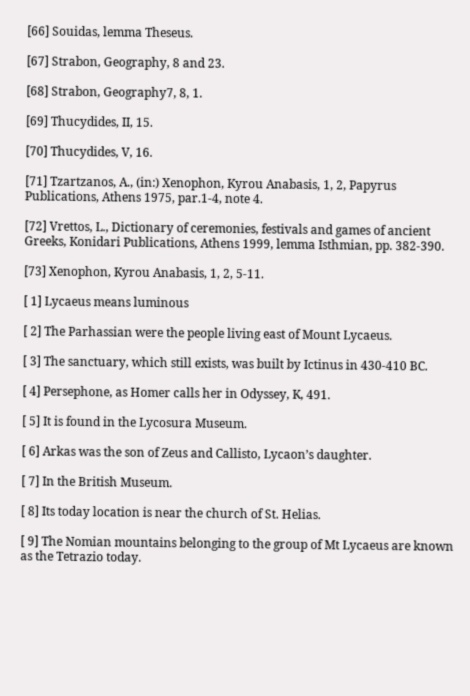[66] Souidas, lemma Theseus.

[67] Strabon, Geography, 8 and 23.

[68] Strabon, Geography7, 8, 1.

[69] Thucydides, II, 15.

[70] Thucydides, V, 16.

[71] Tzartzanos, A., (in:) Xenophon, Kyrou Anabasis, 1, 2, Papyrus Publications, Athens 1975, par.1-4, note 4.

[72] Vrettos, L., Dictionary of ceremonies, festivals and games of ancient Greeks, Konidari Publications, Athens 1999, lemma Isthmian, pp. 382-390.

[73] Xenophon, Kyrou Anabasis, 1, 2, 5-11.

[ 1] Lycaeus means luminous

[ 2] The Parhassian were the people living east of Mount Lycaeus.

[ 3] The sanctuary, which still exists, was built by Ictinus in 430-410 BC.

[ 4] Persephone, as Homer calls her in Odyssey, K, 491.

[ 5] It is found in the Lycosura Museum.

[ 6] Arkas was the son of Zeus and Callisto, Lycaon’s daughter.

[ 7] In the British Museum.

[ 8] Its today location is near the church of St. Helias.

[ 9] The Nomian mountains belonging to the group of Mt Lycaeus are known as the Tetrazio today.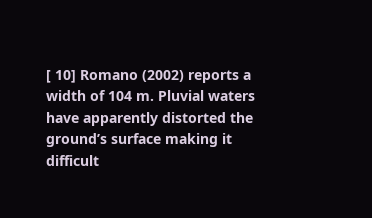[ 10] Romano (2002) reports a width of 104 m. Pluvial waters have apparently distorted the ground’s surface making it difficult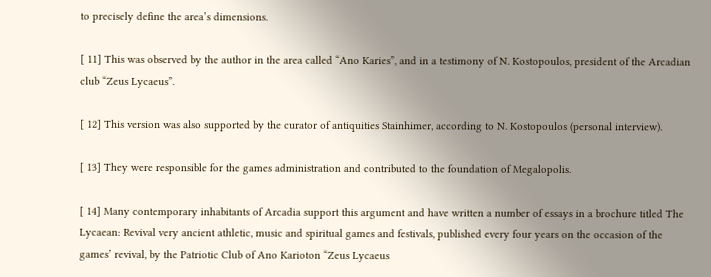to precisely define the area’s dimensions.

[ 11] This was observed by the author in the area called “Ano Karies”, and in a testimony of N. Kostopoulos, president of the Arcadian club “Zeus Lycaeus”.

[ 12] This version was also supported by the curator of antiquities Stainhimer, according to N. Kostopoulos (personal interview).

[ 13] They were responsible for the games administration and contributed to the foundation of Megalopolis.

[ 14] Many contemporary inhabitants of Arcadia support this argument and have written a number of essays in a brochure titled The Lycaean: Revival very ancient athletic, music and spiritual games and festivals, published every four years on the occasion of the games’ revival, by the Patriotic Club of Ano Karioton “Zeus Lycaeus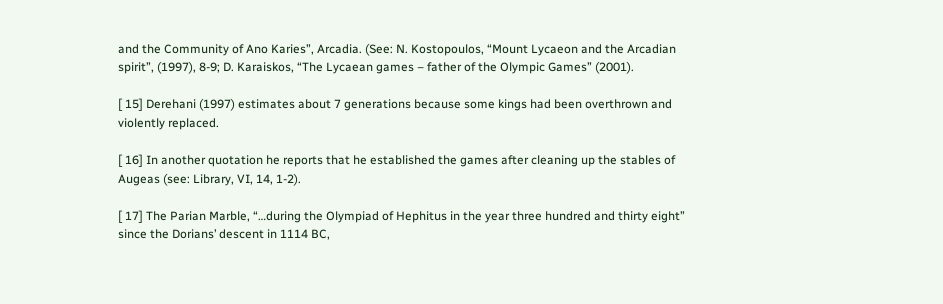and the Community of Ano Karies”, Arcadia. (See: N. Kostopoulos, “Mount Lycaeon and the Arcadian spirit”, (1997), 8-9; D. Karaiskos, “The Lycaean games – father of the Olympic Games” (2001).

[ 15] Derehani (1997) estimates about 7 generations because some kings had been overthrown and violently replaced.

[ 16] In another quotation he reports that he established the games after cleaning up the stables of Augeas (see: Library, VI, 14, 1-2).

[ 17] The Parian Marble, “…during the Olympiad of Hephitus in the year three hundred and thirty eight” since the Dorians’ descent in 1114 BC,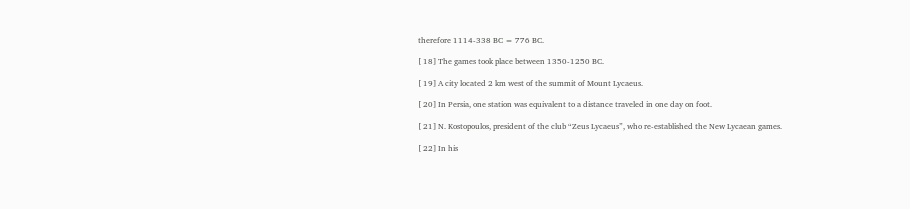therefore 1114-338 BC = 776 BC.

[ 18] The games took place between 1350-1250 BC.

[ 19] A city located 2 km west of the summit of Mount Lycaeus.

[ 20] In Persia, one station was equivalent to a distance traveled in one day on foot.

[ 21] N. Kostopoulos, president of the club “Zeus Lycaeus”, who re-established the New Lycaean games.

[ 22] In his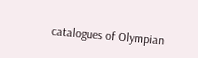catalogues of Olympian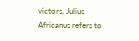victors, Julius Africanus refers to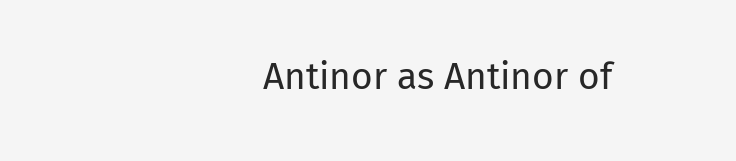Antinor as Antinor of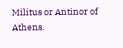Militus or Antinor of Athens.